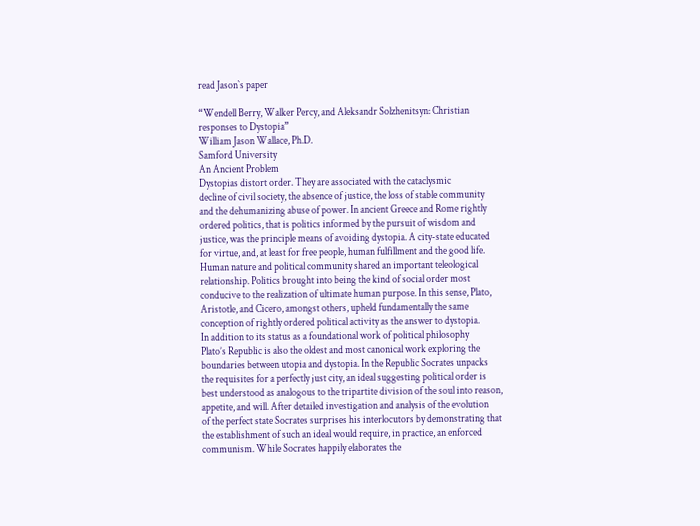read Jason`s paper

“Wendell Berry, Walker Percy, and Aleksandr Solzhenitsyn: Christian
responses to Dystopia”
William Jason Wallace, Ph.D.
Samford University
An Ancient Problem
Dystopias distort order. They are associated with the cataclysmic
decline of civil society, the absence of justice, the loss of stable community
and the dehumanizing abuse of power. In ancient Greece and Rome rightly
ordered politics, that is politics informed by the pursuit of wisdom and
justice, was the principle means of avoiding dystopia. A city-state educated
for virtue, and, at least for free people, human fulfillment and the good life.
Human nature and political community shared an important teleological
relationship. Politics brought into being the kind of social order most
conducive to the realization of ultimate human purpose. In this sense, Plato,
Aristotle, and Cicero, amongst others, upheld fundamentally the same
conception of rightly ordered political activity as the answer to dystopia.
In addition to its status as a foundational work of political philosophy
Plato’s Republic is also the oldest and most canonical work exploring the
boundaries between utopia and dystopia. In the Republic Socrates unpacks
the requisites for a perfectly just city, an ideal suggesting political order is
best understood as analogous to the tripartite division of the soul into reason,
appetite, and will. After detailed investigation and analysis of the evolution
of the perfect state Socrates surprises his interlocutors by demonstrating that
the establishment of such an ideal would require, in practice, an enforced
communism. While Socrates happily elaborates the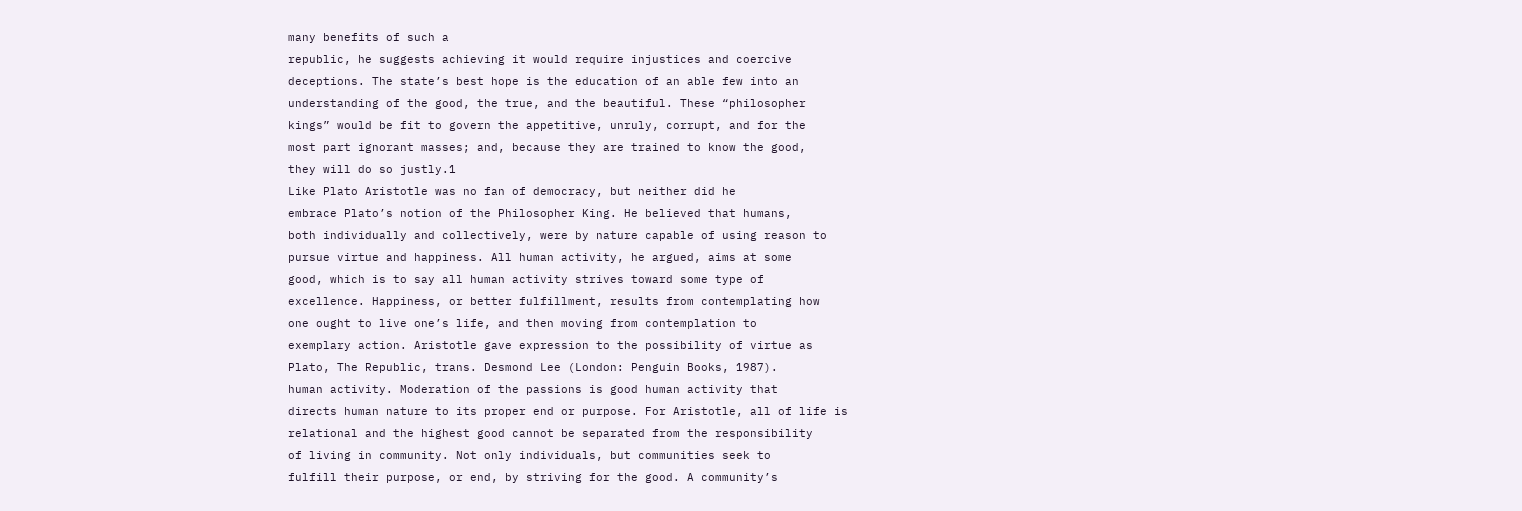many benefits of such a
republic, he suggests achieving it would require injustices and coercive
deceptions. The state’s best hope is the education of an able few into an
understanding of the good, the true, and the beautiful. These “philosopher
kings” would be fit to govern the appetitive, unruly, corrupt, and for the
most part ignorant masses; and, because they are trained to know the good,
they will do so justly.1
Like Plato Aristotle was no fan of democracy, but neither did he
embrace Plato’s notion of the Philosopher King. He believed that humans,
both individually and collectively, were by nature capable of using reason to
pursue virtue and happiness. All human activity, he argued, aims at some
good, which is to say all human activity strives toward some type of
excellence. Happiness, or better fulfillment, results from contemplating how
one ought to live one’s life, and then moving from contemplation to
exemplary action. Aristotle gave expression to the possibility of virtue as
Plato, The Republic, trans. Desmond Lee (London: Penguin Books, 1987).
human activity. Moderation of the passions is good human activity that
directs human nature to its proper end or purpose. For Aristotle, all of life is
relational and the highest good cannot be separated from the responsibility
of living in community. Not only individuals, but communities seek to
fulfill their purpose, or end, by striving for the good. A community’s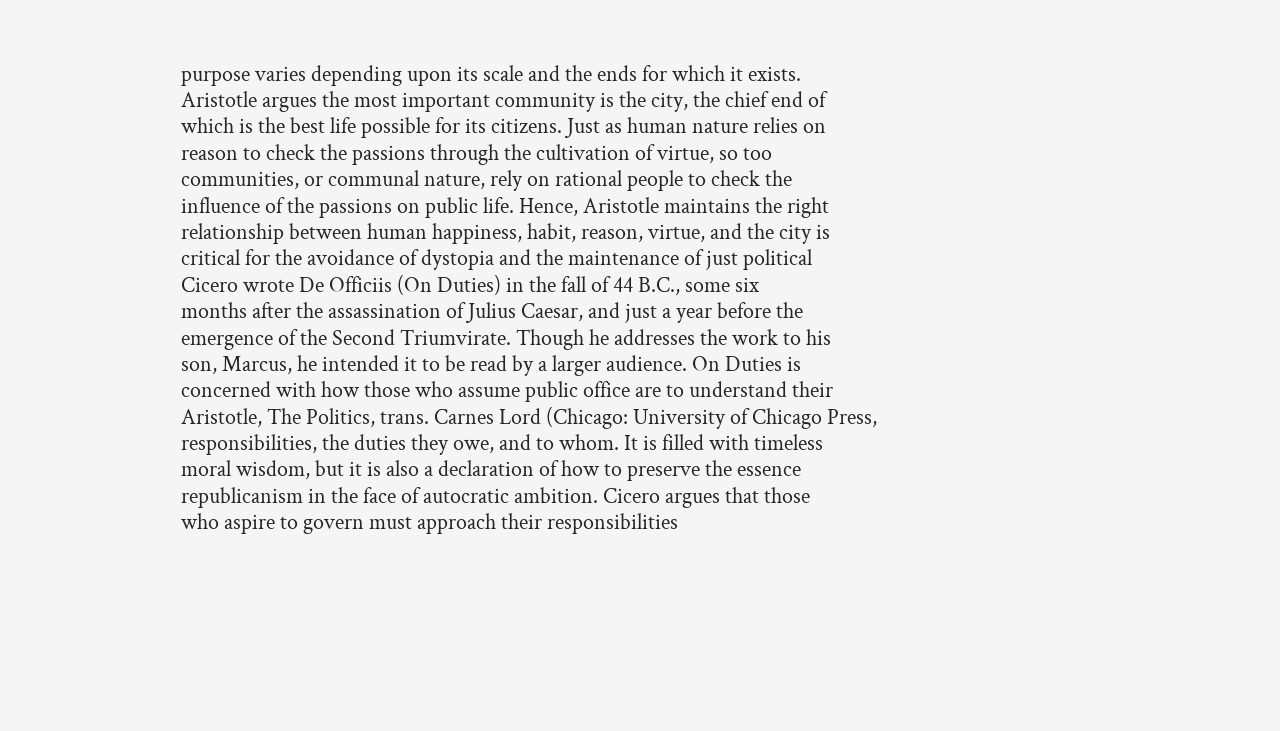purpose varies depending upon its scale and the ends for which it exists.
Aristotle argues the most important community is the city, the chief end of
which is the best life possible for its citizens. Just as human nature relies on
reason to check the passions through the cultivation of virtue, so too
communities, or communal nature, rely on rational people to check the
influence of the passions on public life. Hence, Aristotle maintains the right
relationship between human happiness, habit, reason, virtue, and the city is
critical for the avoidance of dystopia and the maintenance of just political
Cicero wrote De Officiis (On Duties) in the fall of 44 B.C., some six
months after the assassination of Julius Caesar, and just a year before the
emergence of the Second Triumvirate. Though he addresses the work to his
son, Marcus, he intended it to be read by a larger audience. On Duties is
concerned with how those who assume public office are to understand their
Aristotle, The Politics, trans. Carnes Lord (Chicago: University of Chicago Press,
responsibilities, the duties they owe, and to whom. It is filled with timeless
moral wisdom, but it is also a declaration of how to preserve the essence
republicanism in the face of autocratic ambition. Cicero argues that those
who aspire to govern must approach their responsibilities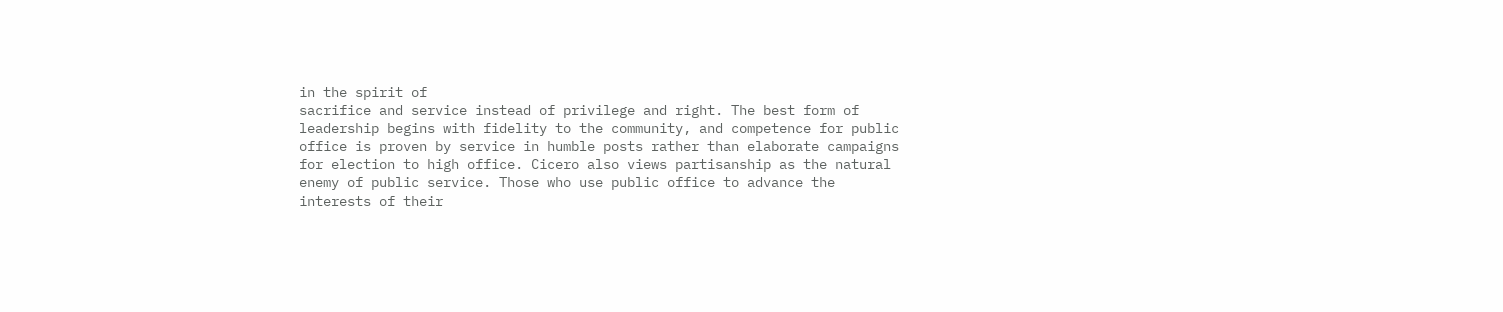in the spirit of
sacrifice and service instead of privilege and right. The best form of
leadership begins with fidelity to the community, and competence for public
office is proven by service in humble posts rather than elaborate campaigns
for election to high office. Cicero also views partisanship as the natural
enemy of public service. Those who use public office to advance the
interests of their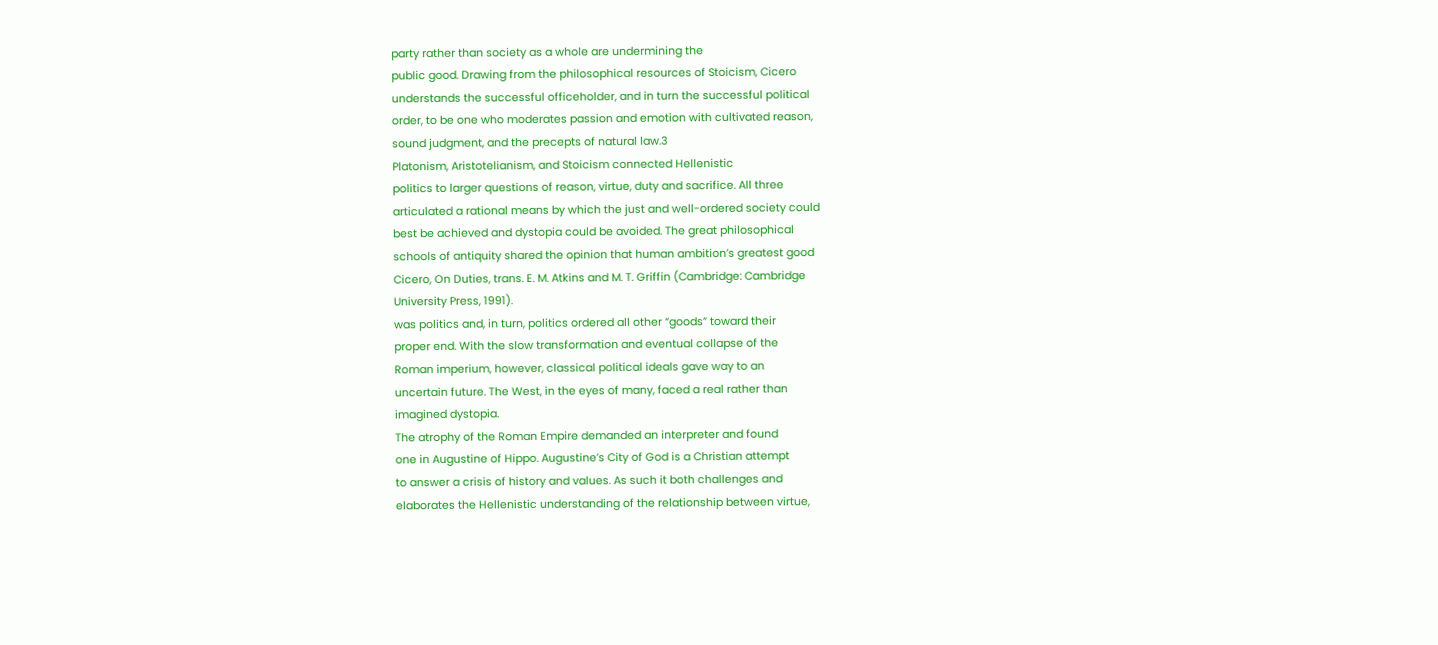party rather than society as a whole are undermining the
public good. Drawing from the philosophical resources of Stoicism, Cicero
understands the successful officeholder, and in turn the successful political
order, to be one who moderates passion and emotion with cultivated reason,
sound judgment, and the precepts of natural law.3
Platonism, Aristotelianism, and Stoicism connected Hellenistic
politics to larger questions of reason, virtue, duty and sacrifice. All three
articulated a rational means by which the just and well-ordered society could
best be achieved and dystopia could be avoided. The great philosophical
schools of antiquity shared the opinion that human ambition’s greatest good
Cicero, On Duties, trans. E. M. Atkins and M. T. Griffin (Cambridge: Cambridge
University Press, 1991).
was politics and, in turn, politics ordered all other “goods” toward their
proper end. With the slow transformation and eventual collapse of the
Roman imperium, however, classical political ideals gave way to an
uncertain future. The West, in the eyes of many, faced a real rather than
imagined dystopia.
The atrophy of the Roman Empire demanded an interpreter and found
one in Augustine of Hippo. Augustine’s City of God is a Christian attempt
to answer a crisis of history and values. As such it both challenges and
elaborates the Hellenistic understanding of the relationship between virtue,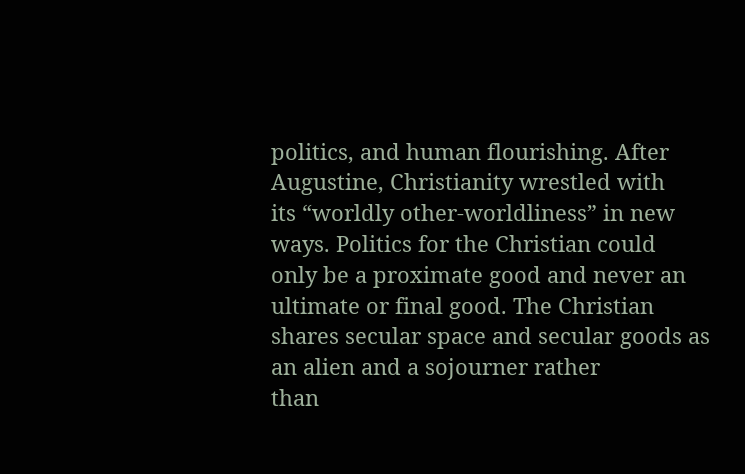politics, and human flourishing. After Augustine, Christianity wrestled with
its “worldly other-worldliness” in new ways. Politics for the Christian could
only be a proximate good and never an ultimate or final good. The Christian
shares secular space and secular goods as an alien and a sojourner rather
than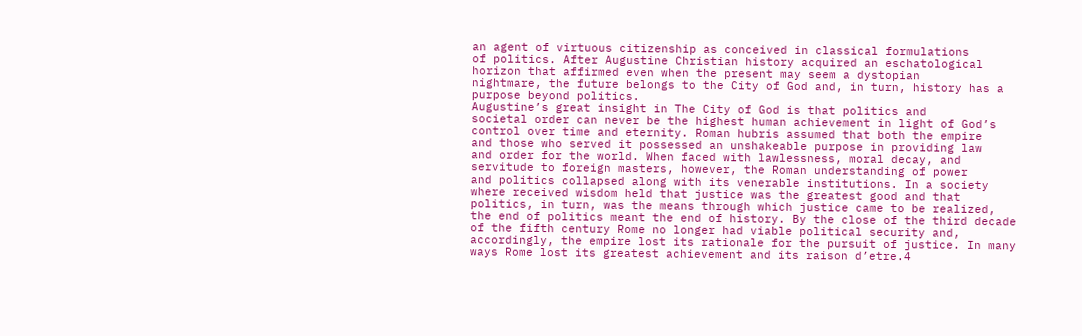an agent of virtuous citizenship as conceived in classical formulations
of politics. After Augustine Christian history acquired an eschatological
horizon that affirmed even when the present may seem a dystopian
nightmare, the future belongs to the City of God and, in turn, history has a
purpose beyond politics.
Augustine’s great insight in The City of God is that politics and
societal order can never be the highest human achievement in light of God’s
control over time and eternity. Roman hubris assumed that both the empire
and those who served it possessed an unshakeable purpose in providing law
and order for the world. When faced with lawlessness, moral decay, and
servitude to foreign masters, however, the Roman understanding of power
and politics collapsed along with its venerable institutions. In a society
where received wisdom held that justice was the greatest good and that
politics, in turn, was the means through which justice came to be realized,
the end of politics meant the end of history. By the close of the third decade
of the fifth century Rome no longer had viable political security and,
accordingly, the empire lost its rationale for the pursuit of justice. In many
ways Rome lost its greatest achievement and its raison d’etre.4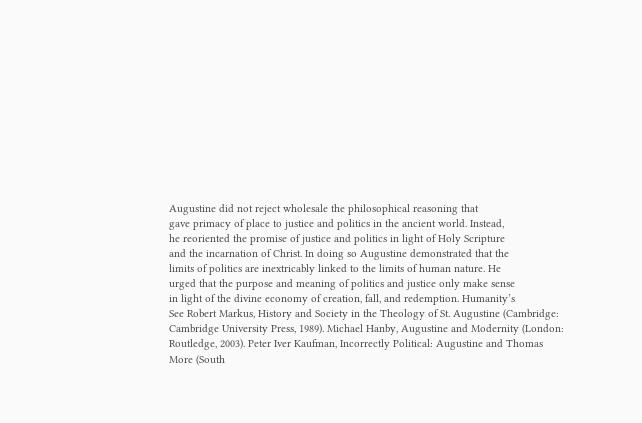Augustine did not reject wholesale the philosophical reasoning that
gave primacy of place to justice and politics in the ancient world. Instead,
he reoriented the promise of justice and politics in light of Holy Scripture
and the incarnation of Christ. In doing so Augustine demonstrated that the
limits of politics are inextricably linked to the limits of human nature. He
urged that the purpose and meaning of politics and justice only make sense
in light of the divine economy of creation, fall, and redemption. Humanity’s
See Robert Markus, History and Society in the Theology of St. Augustine (Cambridge:
Cambridge University Press, 1989). Michael Hanby, Augustine and Modernity (London:
Routledge, 2003). Peter Iver Kaufman, Incorrectly Political: Augustine and Thomas
More (South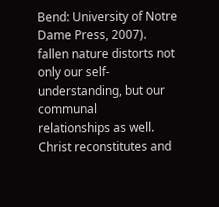Bend: University of Notre Dame Press, 2007).
fallen nature distorts not only our self-understanding, but our communal
relationships as well. Christ reconstitutes and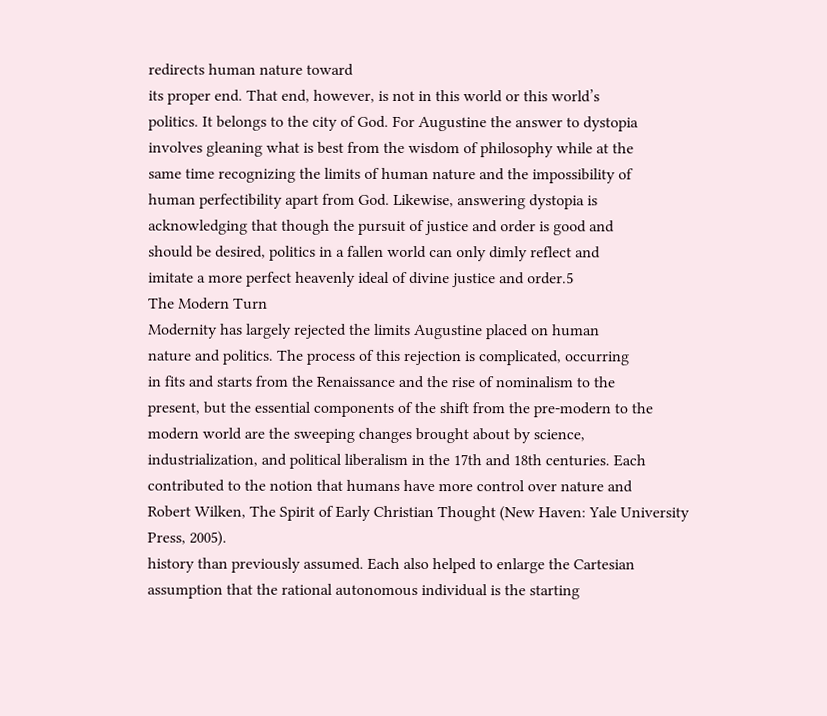redirects human nature toward
its proper end. That end, however, is not in this world or this world’s
politics. It belongs to the city of God. For Augustine the answer to dystopia
involves gleaning what is best from the wisdom of philosophy while at the
same time recognizing the limits of human nature and the impossibility of
human perfectibility apart from God. Likewise, answering dystopia is
acknowledging that though the pursuit of justice and order is good and
should be desired, politics in a fallen world can only dimly reflect and
imitate a more perfect heavenly ideal of divine justice and order.5
The Modern Turn
Modernity has largely rejected the limits Augustine placed on human
nature and politics. The process of this rejection is complicated, occurring
in fits and starts from the Renaissance and the rise of nominalism to the
present, but the essential components of the shift from the pre-modern to the
modern world are the sweeping changes brought about by science,
industrialization, and political liberalism in the 17th and 18th centuries. Each
contributed to the notion that humans have more control over nature and
Robert Wilken, The Spirit of Early Christian Thought (New Haven: Yale University
Press, 2005).
history than previously assumed. Each also helped to enlarge the Cartesian
assumption that the rational autonomous individual is the starting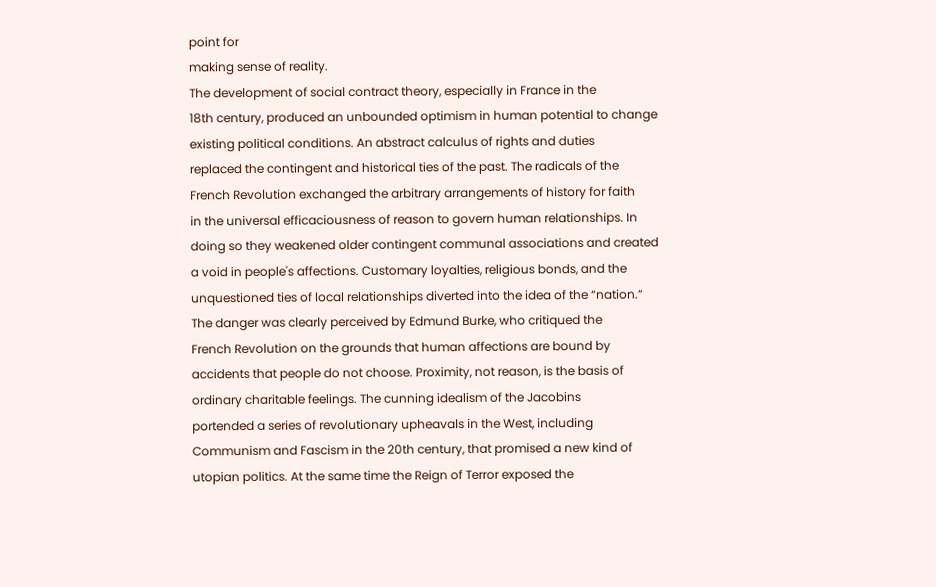point for
making sense of reality.
The development of social contract theory, especially in France in the
18th century, produced an unbounded optimism in human potential to change
existing political conditions. An abstract calculus of rights and duties
replaced the contingent and historical ties of the past. The radicals of the
French Revolution exchanged the arbitrary arrangements of history for faith
in the universal efficaciousness of reason to govern human relationships. In
doing so they weakened older contingent communal associations and created
a void in people's affections. Customary loyalties, religious bonds, and the
unquestioned ties of local relationships diverted into the idea of the “nation.”
The danger was clearly perceived by Edmund Burke, who critiqued the
French Revolution on the grounds that human affections are bound by
accidents that people do not choose. Proximity, not reason, is the basis of
ordinary charitable feelings. The cunning idealism of the Jacobins
portended a series of revolutionary upheavals in the West, including
Communism and Fascism in the 20th century, that promised a new kind of
utopian politics. At the same time the Reign of Terror exposed the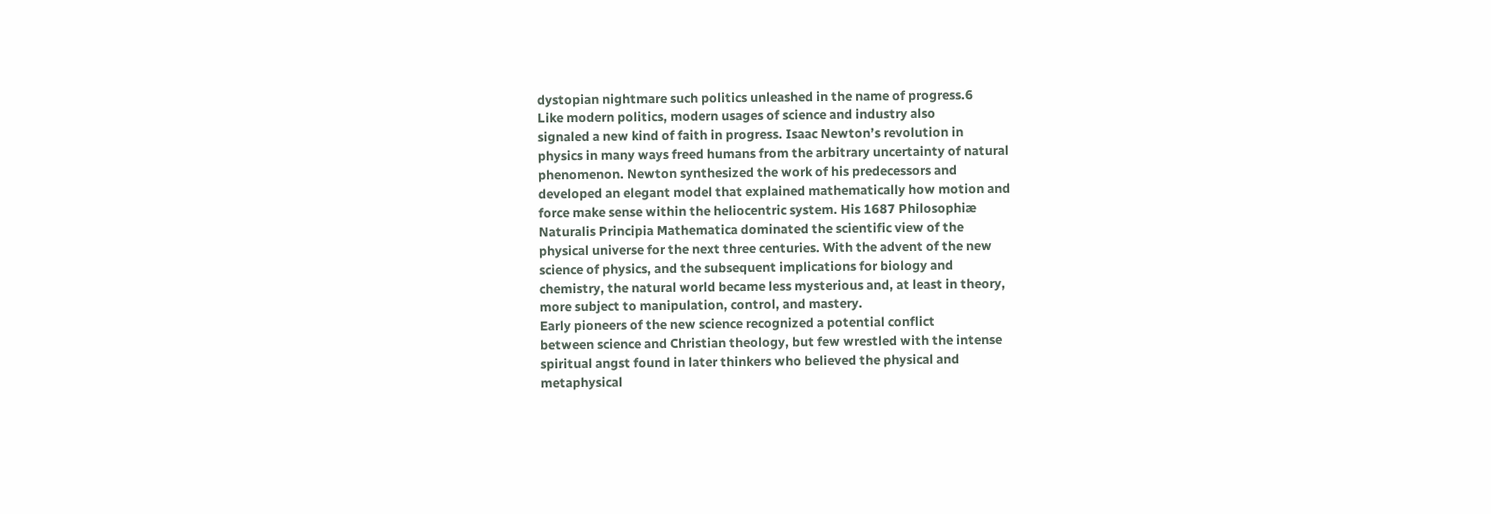dystopian nightmare such politics unleashed in the name of progress.6
Like modern politics, modern usages of science and industry also
signaled a new kind of faith in progress. Isaac Newton’s revolution in
physics in many ways freed humans from the arbitrary uncertainty of natural
phenomenon. Newton synthesized the work of his predecessors and
developed an elegant model that explained mathematically how motion and
force make sense within the heliocentric system. His 1687 Philosophiæ
Naturalis Principia Mathematica dominated the scientific view of the
physical universe for the next three centuries. With the advent of the new
science of physics, and the subsequent implications for biology and
chemistry, the natural world became less mysterious and, at least in theory,
more subject to manipulation, control, and mastery.
Early pioneers of the new science recognized a potential conflict
between science and Christian theology, but few wrestled with the intense
spiritual angst found in later thinkers who believed the physical and
metaphysical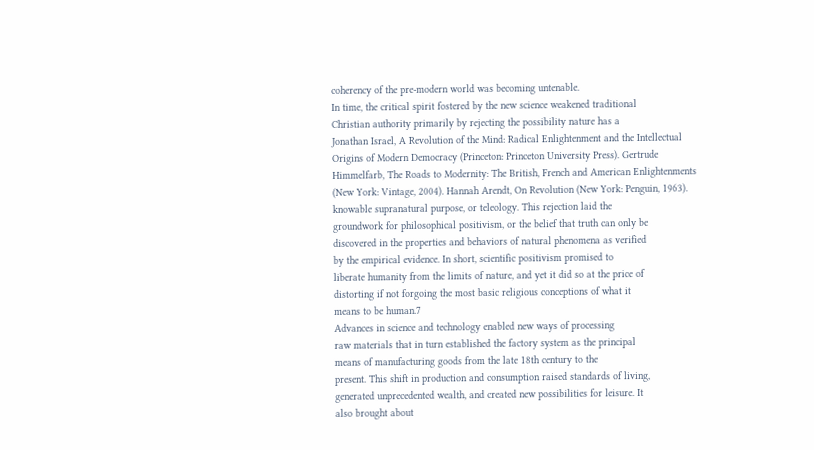coherency of the pre-modern world was becoming untenable.
In time, the critical spirit fostered by the new science weakened traditional
Christian authority primarily by rejecting the possibility nature has a
Jonathan Israel, A Revolution of the Mind: Radical Enlightenment and the Intellectual
Origins of Modern Democracy (Princeton: Princeton University Press). Gertrude
Himmelfarb, The Roads to Modernity: The British, French and American Enlightenments
(New York: Vintage, 2004). Hannah Arendt, On Revolution (New York: Penguin, 1963).
knowable supranatural purpose, or teleology. This rejection laid the
groundwork for philosophical positivism, or the belief that truth can only be
discovered in the properties and behaviors of natural phenomena as verified
by the empirical evidence. In short, scientific positivism promised to
liberate humanity from the limits of nature, and yet it did so at the price of
distorting if not forgoing the most basic religious conceptions of what it
means to be human.7
Advances in science and technology enabled new ways of processing
raw materials that in turn established the factory system as the principal
means of manufacturing goods from the late 18th century to the
present. This shift in production and consumption raised standards of living,
generated unprecedented wealth, and created new possibilities for leisure. It
also brought about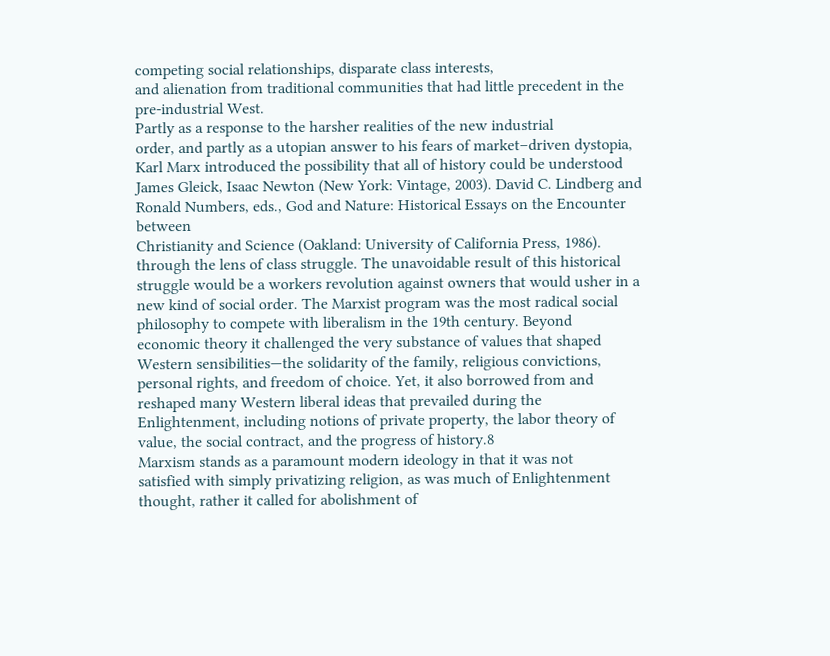competing social relationships, disparate class interests,
and alienation from traditional communities that had little precedent in the
pre-industrial West.
Partly as a response to the harsher realities of the new industrial
order, and partly as a utopian answer to his fears of market–driven dystopia,
Karl Marx introduced the possibility that all of history could be understood
James Gleick, Isaac Newton (New York: Vintage, 2003). David C. Lindberg and
Ronald Numbers, eds., God and Nature: Historical Essays on the Encounter between
Christianity and Science (Oakland: University of California Press, 1986).
through the lens of class struggle. The unavoidable result of this historical
struggle would be a workers revolution against owners that would usher in a
new kind of social order. The Marxist program was the most radical social
philosophy to compete with liberalism in the 19th century. Beyond
economic theory it challenged the very substance of values that shaped
Western sensibilities—the solidarity of the family, religious convictions,
personal rights, and freedom of choice. Yet, it also borrowed from and
reshaped many Western liberal ideas that prevailed during the
Enlightenment, including notions of private property, the labor theory of
value, the social contract, and the progress of history.8
Marxism stands as a paramount modern ideology in that it was not
satisfied with simply privatizing religion, as was much of Enlightenment
thought, rather it called for abolishment of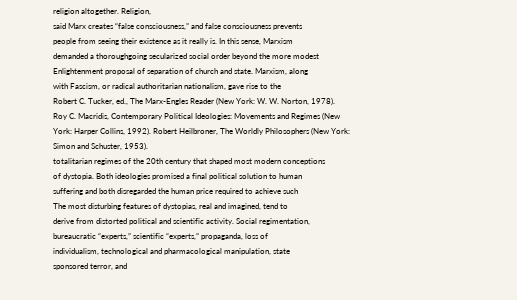religion altogether. Religion,
said Marx creates “false consciousness,” and false consciousness prevents
people from seeing their existence as it really is. In this sense, Marxism
demanded a thoroughgoing secularized social order beyond the more modest
Enlightenment proposal of separation of church and state. Marxism, along
with Fascism, or radical authoritarian nationalism, gave rise to the
Robert C. Tucker, ed., The Marx-Engles Reader (New York: W. W. Norton, 1978).
Roy C. Macridis, Contemporary Political Ideologies: Movements and Regimes (New
York: Harper Collins, 1992). Robert Heilbroner, The Worldly Philosophers (New York:
Simon and Schuster, 1953).
totalitarian regimes of the 20th century that shaped most modern conceptions
of dystopia. Both ideologies promised a final political solution to human
suffering and both disregarded the human price required to achieve such
The most disturbing features of dystopias, real and imagined, tend to
derive from distorted political and scientific activity. Social regimentation,
bureaucratic “experts,” scientific “experts,” propaganda, loss of
individualism, technological and pharmacological manipulation, state
sponsored terror, and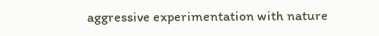aggressive experimentation with nature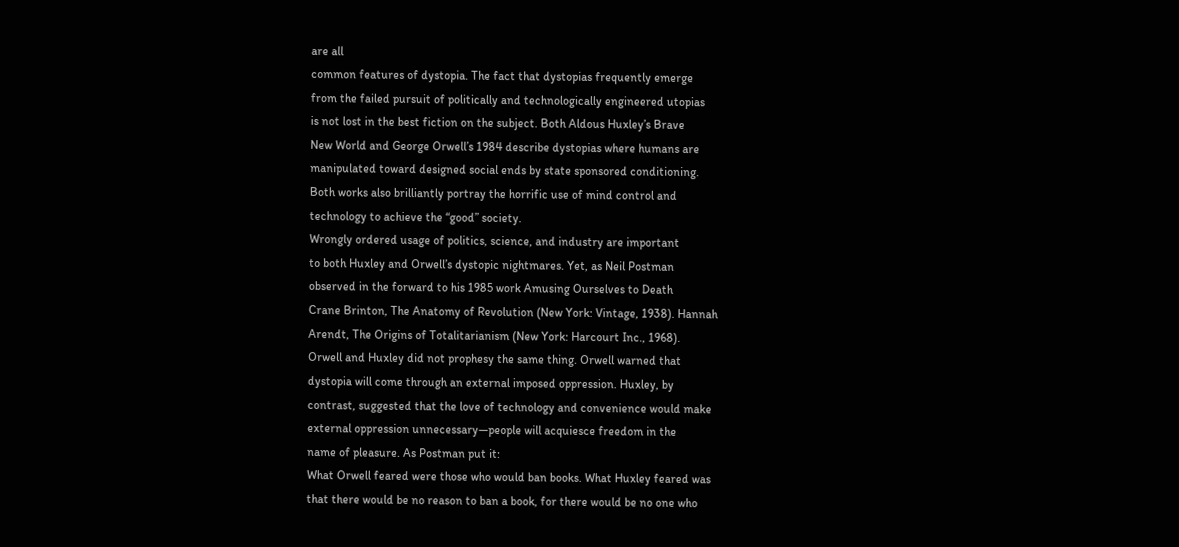are all
common features of dystopia. The fact that dystopias frequently emerge
from the failed pursuit of politically and technologically engineered utopias
is not lost in the best fiction on the subject. Both Aldous Huxley’s Brave
New World and George Orwell’s 1984 describe dystopias where humans are
manipulated toward designed social ends by state sponsored conditioning.
Both works also brilliantly portray the horrific use of mind control and
technology to achieve the “good” society.
Wrongly ordered usage of politics, science, and industry are important
to both Huxley and Orwell’s dystopic nightmares. Yet, as Neil Postman
observed in the forward to his 1985 work Amusing Ourselves to Death
Crane Brinton, The Anatomy of Revolution (New York: Vintage, 1938). Hannah
Arendt, The Origins of Totalitarianism (New York: Harcourt Inc., 1968).
Orwell and Huxley did not prophesy the same thing. Orwell warned that
dystopia will come through an external imposed oppression. Huxley, by
contrast, suggested that the love of technology and convenience would make
external oppression unnecessary—people will acquiesce freedom in the
name of pleasure. As Postman put it:
What Orwell feared were those who would ban books. What Huxley feared was
that there would be no reason to ban a book, for there would be no one who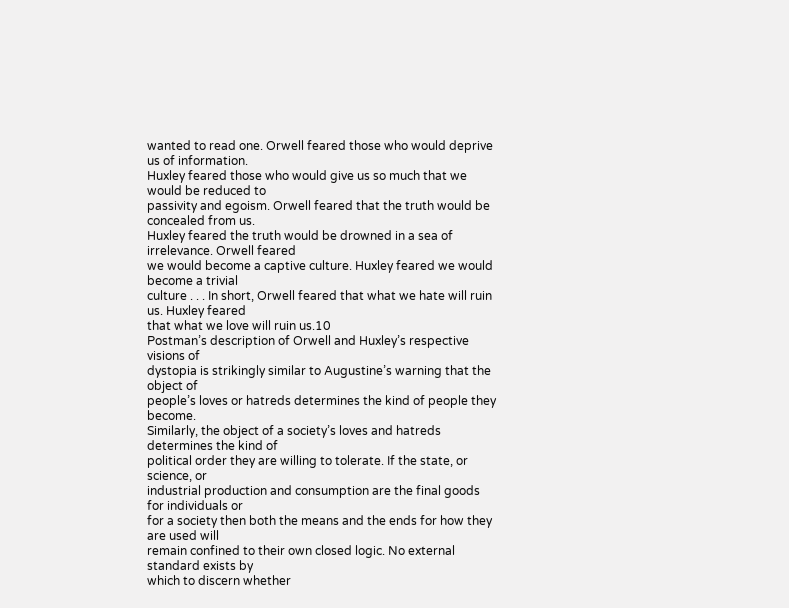wanted to read one. Orwell feared those who would deprive us of information.
Huxley feared those who would give us so much that we would be reduced to
passivity and egoism. Orwell feared that the truth would be concealed from us.
Huxley feared the truth would be drowned in a sea of irrelevance. Orwell feared
we would become a captive culture. Huxley feared we would become a trivial
culture . . . In short, Orwell feared that what we hate will ruin us. Huxley feared
that what we love will ruin us.10
Postman’s description of Orwell and Huxley’s respective visions of
dystopia is strikingly similar to Augustine’s warning that the object of
people’s loves or hatreds determines the kind of people they become.
Similarly, the object of a society’s loves and hatreds determines the kind of
political order they are willing to tolerate. If the state, or science, or
industrial production and consumption are the final goods for individuals or
for a society then both the means and the ends for how they are used will
remain confined to their own closed logic. No external standard exists by
which to discern whether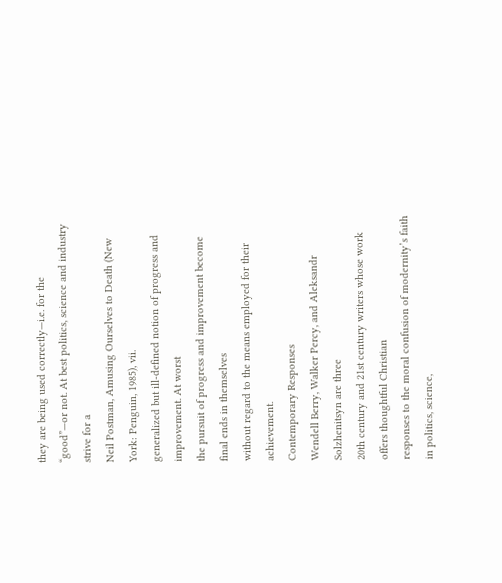they are being used correctly—i.e. for the
“good”—or not. At best politics, science and industry strive for a
Neil Postman, Amusing Ourselves to Death (New York: Penguin, 1985), vii.
generalized but ill-defined notion of progress and improvement. At worst
the pursuit of progress and improvement become final ends in themselves
without regard to the means employed for their achievement.
Contemporary Responses
Wendell Berry, Walker Percy, and Aleksandr Solzhenitsyn are three
20th century and 21st century writers whose work offers thoughtful Christian
responses to the moral confusion of modernity’s faith in politics, science,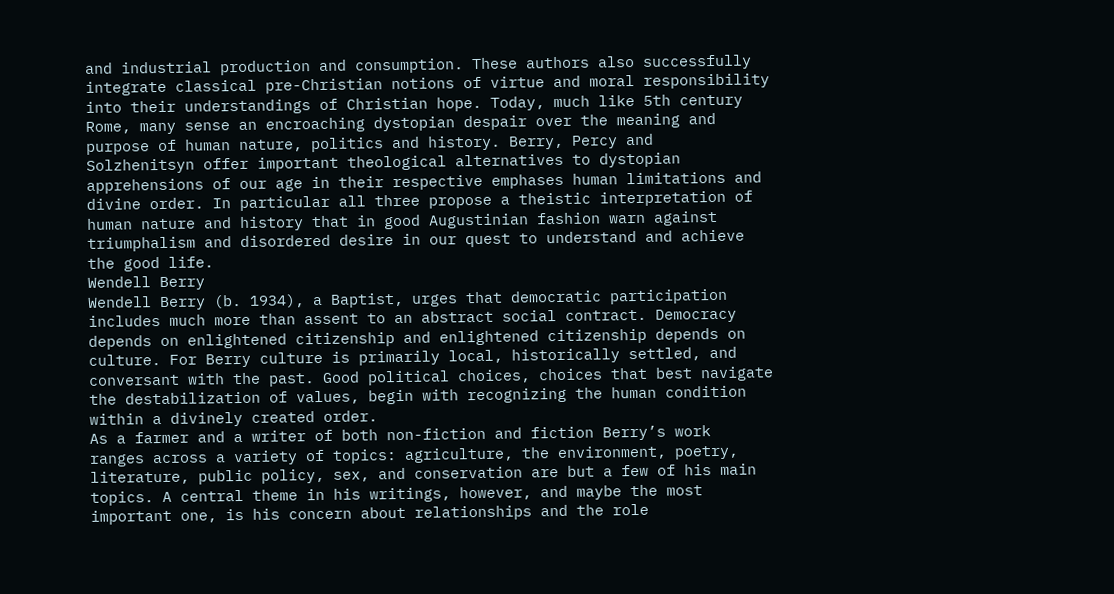and industrial production and consumption. These authors also successfully
integrate classical pre-Christian notions of virtue and moral responsibility
into their understandings of Christian hope. Today, much like 5th century
Rome, many sense an encroaching dystopian despair over the meaning and
purpose of human nature, politics and history. Berry, Percy and
Solzhenitsyn offer important theological alternatives to dystopian
apprehensions of our age in their respective emphases human limitations and
divine order. In particular all three propose a theistic interpretation of
human nature and history that in good Augustinian fashion warn against
triumphalism and disordered desire in our quest to understand and achieve
the good life.
Wendell Berry
Wendell Berry (b. 1934), a Baptist, urges that democratic participation
includes much more than assent to an abstract social contract. Democracy
depends on enlightened citizenship and enlightened citizenship depends on
culture. For Berry culture is primarily local, historically settled, and
conversant with the past. Good political choices, choices that best navigate
the destabilization of values, begin with recognizing the human condition
within a divinely created order.
As a farmer and a writer of both non-fiction and fiction Berry’s work
ranges across a variety of topics: agriculture, the environment, poetry,
literature, public policy, sex, and conservation are but a few of his main
topics. A central theme in his writings, however, and maybe the most
important one, is his concern about relationships and the role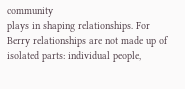community
plays in shaping relationships. For Berry relationships are not made up of
isolated parts: individual people,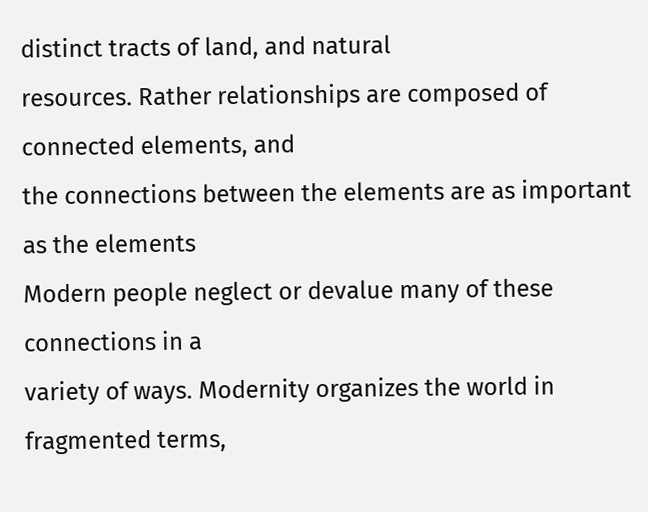distinct tracts of land, and natural
resources. Rather relationships are composed of connected elements, and
the connections between the elements are as important as the elements
Modern people neglect or devalue many of these connections in a
variety of ways. Modernity organizes the world in fragmented terms,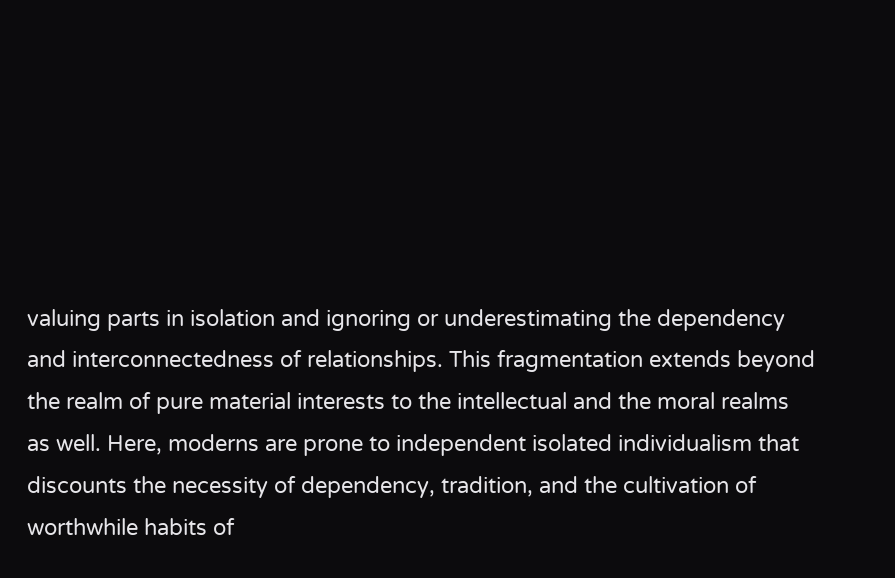valuing parts in isolation and ignoring or underestimating the dependency
and interconnectedness of relationships. This fragmentation extends beyond
the realm of pure material interests to the intellectual and the moral realms
as well. Here, moderns are prone to independent isolated individualism that
discounts the necessity of dependency, tradition, and the cultivation of
worthwhile habits of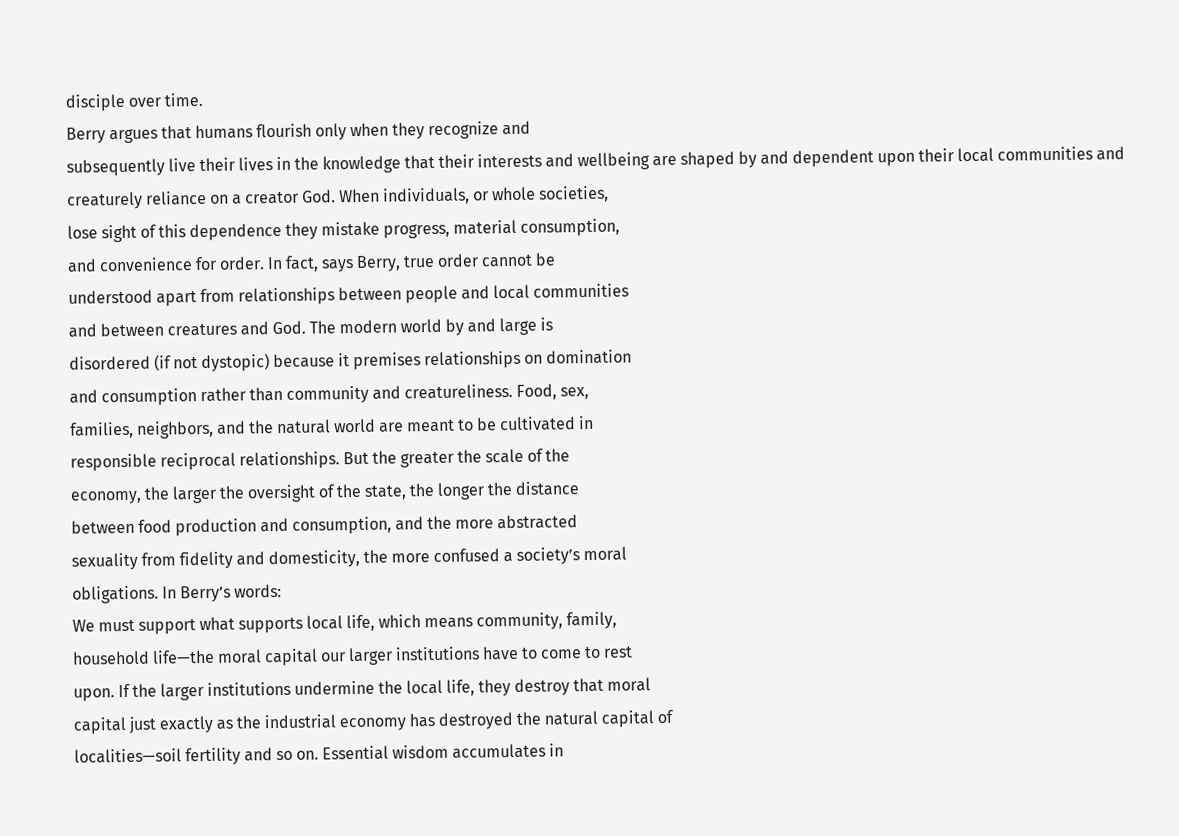disciple over time.
Berry argues that humans flourish only when they recognize and
subsequently live their lives in the knowledge that their interests and wellbeing are shaped by and dependent upon their local communities and
creaturely reliance on a creator God. When individuals, or whole societies,
lose sight of this dependence they mistake progress, material consumption,
and convenience for order. In fact, says Berry, true order cannot be
understood apart from relationships between people and local communities
and between creatures and God. The modern world by and large is
disordered (if not dystopic) because it premises relationships on domination
and consumption rather than community and creatureliness. Food, sex,
families, neighbors, and the natural world are meant to be cultivated in
responsible reciprocal relationships. But the greater the scale of the
economy, the larger the oversight of the state, the longer the distance
between food production and consumption, and the more abstracted
sexuality from fidelity and domesticity, the more confused a society’s moral
obligations. In Berry’s words:
We must support what supports local life, which means community, family,
household life—the moral capital our larger institutions have to come to rest
upon. If the larger institutions undermine the local life, they destroy that moral
capital just exactly as the industrial economy has destroyed the natural capital of
localities—soil fertility and so on. Essential wisdom accumulates in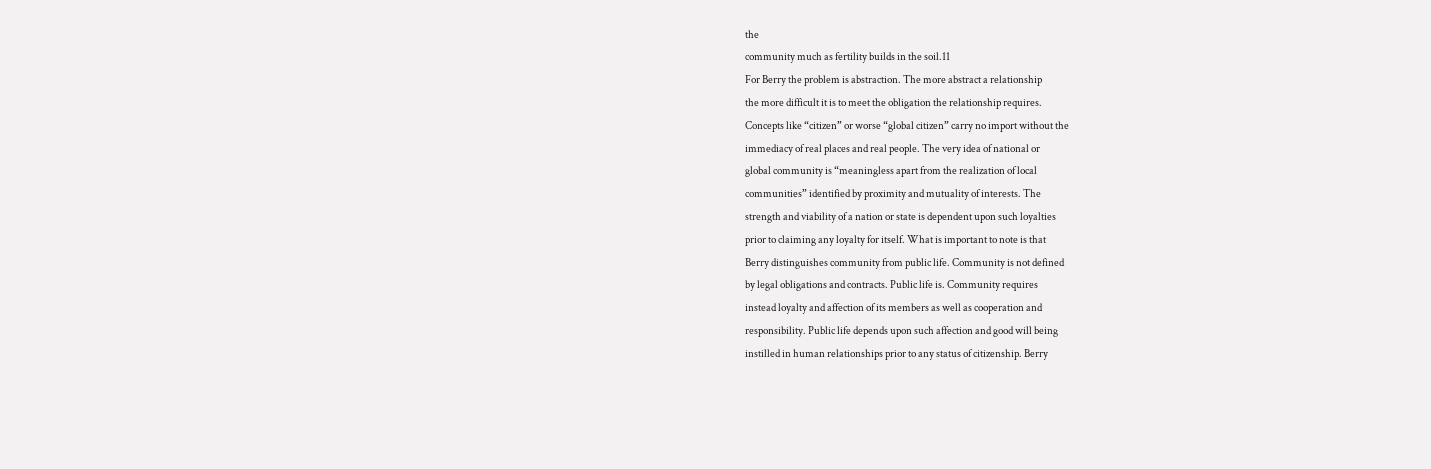the
community much as fertility builds in the soil.11
For Berry the problem is abstraction. The more abstract a relationship
the more difficult it is to meet the obligation the relationship requires.
Concepts like “citizen” or worse “global citizen” carry no import without the
immediacy of real places and real people. The very idea of national or
global community is “meaningless apart from the realization of local
communities” identified by proximity and mutuality of interests. The
strength and viability of a nation or state is dependent upon such loyalties
prior to claiming any loyalty for itself. What is important to note is that
Berry distinguishes community from public life. Community is not defined
by legal obligations and contracts. Public life is. Community requires
instead loyalty and affection of its members as well as cooperation and
responsibility. Public life depends upon such affection and good will being
instilled in human relationships prior to any status of citizenship. Berry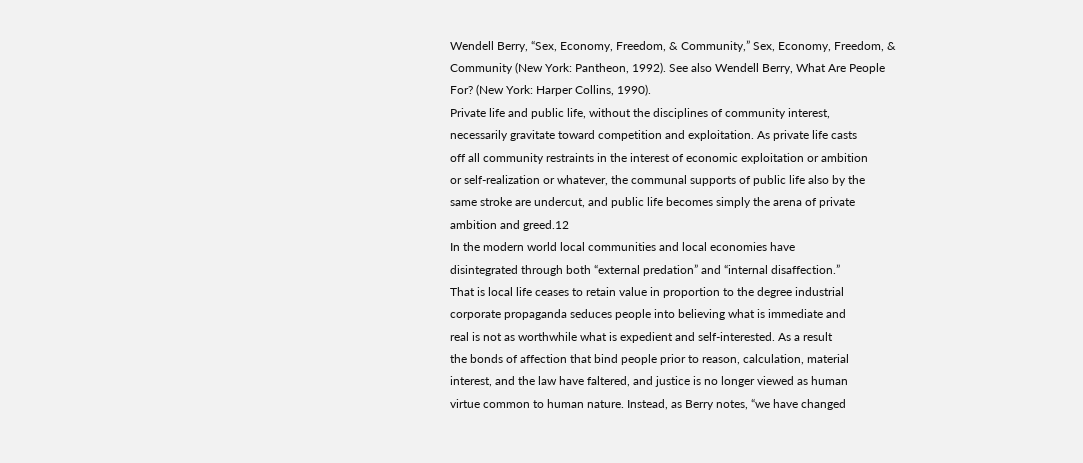Wendell Berry, “Sex, Economy, Freedom, & Community,” Sex, Economy, Freedom, &
Community (New York: Pantheon, 1992). See also Wendell Berry, What Are People
For? (New York: Harper Collins, 1990).
Private life and public life, without the disciplines of community interest,
necessarily gravitate toward competition and exploitation. As private life casts
off all community restraints in the interest of economic exploitation or ambition
or self-realization or whatever, the communal supports of public life also by the
same stroke are undercut, and public life becomes simply the arena of private
ambition and greed.12
In the modern world local communities and local economies have
disintegrated through both “external predation” and “internal disaffection.”
That is local life ceases to retain value in proportion to the degree industrial
corporate propaganda seduces people into believing what is immediate and
real is not as worthwhile what is expedient and self-interested. As a result
the bonds of affection that bind people prior to reason, calculation, material
interest, and the law have faltered, and justice is no longer viewed as human
virtue common to human nature. Instead, as Berry notes, “we have changed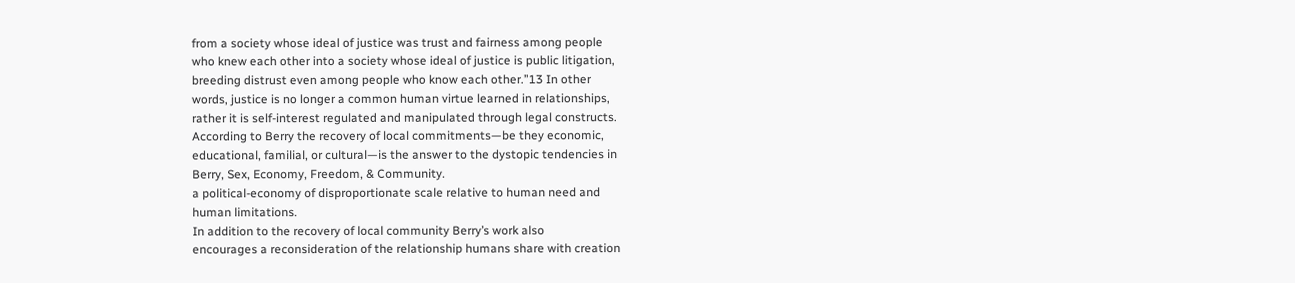from a society whose ideal of justice was trust and fairness among people
who knew each other into a society whose ideal of justice is public litigation,
breeding distrust even among people who know each other.”13 In other
words, justice is no longer a common human virtue learned in relationships,
rather it is self-interest regulated and manipulated through legal constructs.
According to Berry the recovery of local commitments—be they economic,
educational, familial, or cultural—is the answer to the dystopic tendencies in
Berry, Sex, Economy, Freedom, & Community.
a political-economy of disproportionate scale relative to human need and
human limitations.
In addition to the recovery of local community Berry’s work also
encourages a reconsideration of the relationship humans share with creation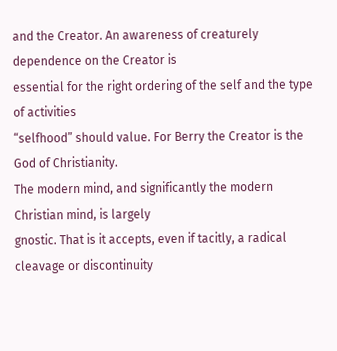and the Creator. An awareness of creaturely dependence on the Creator is
essential for the right ordering of the self and the type of activities
“selfhood” should value. For Berry the Creator is the God of Christianity.
The modern mind, and significantly the modern Christian mind, is largely
gnostic. That is it accepts, even if tacitly, a radical cleavage or discontinuity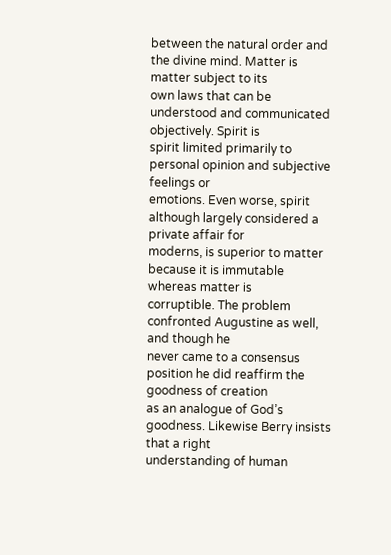between the natural order and the divine mind. Matter is matter subject to its
own laws that can be understood and communicated objectively. Spirit is
spirit limited primarily to personal opinion and subjective feelings or
emotions. Even worse, spirit although largely considered a private affair for
moderns, is superior to matter because it is immutable whereas matter is
corruptible. The problem confronted Augustine as well, and though he
never came to a consensus position he did reaffirm the goodness of creation
as an analogue of God’s goodness. Likewise Berry insists that a right
understanding of human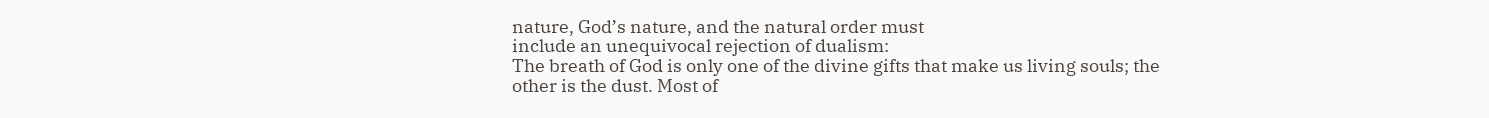nature, God’s nature, and the natural order must
include an unequivocal rejection of dualism:
The breath of God is only one of the divine gifts that make us living souls; the
other is the dust. Most of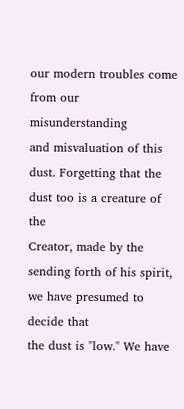our modern troubles come from our misunderstanding
and misvaluation of this dust. Forgetting that the dust too is a creature of the
Creator, made by the sending forth of his spirit, we have presumed to decide that
the dust is "low." We have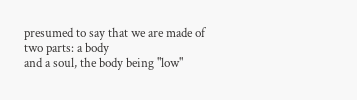presumed to say that we are made of two parts: a body
and a soul, the body being "low"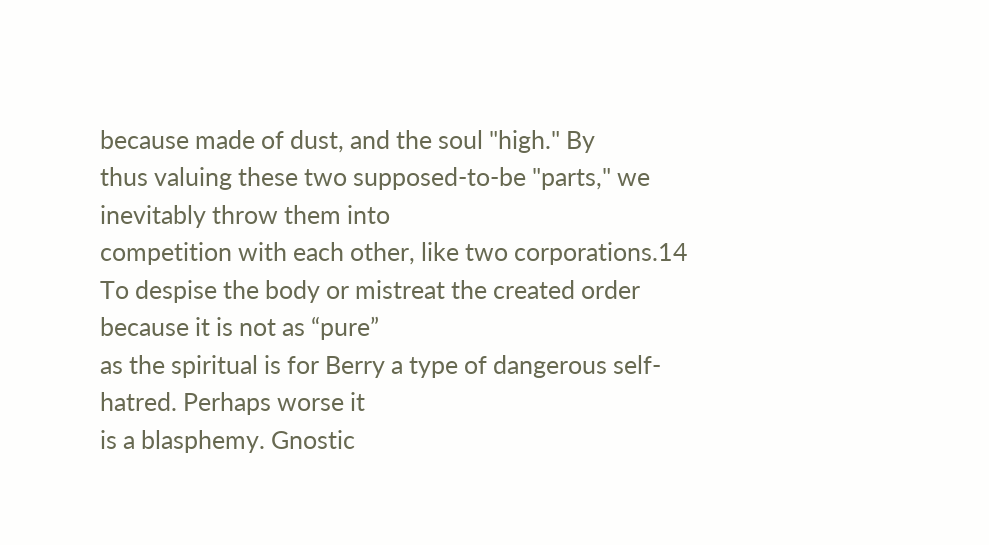because made of dust, and the soul "high." By
thus valuing these two supposed-to-be "parts," we inevitably throw them into
competition with each other, like two corporations.14
To despise the body or mistreat the created order because it is not as “pure”
as the spiritual is for Berry a type of dangerous self-hatred. Perhaps worse it
is a blasphemy. Gnostic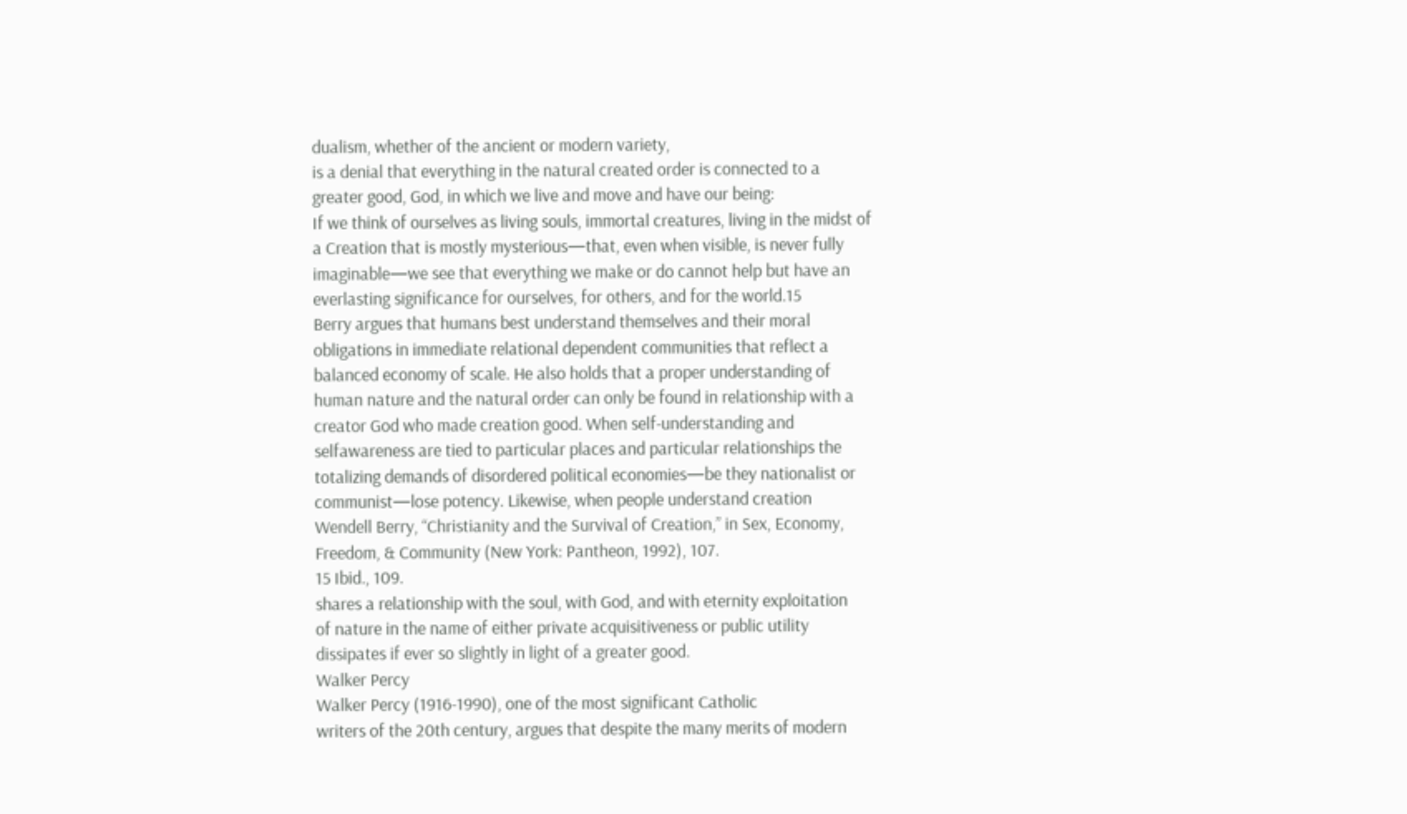dualism, whether of the ancient or modern variety,
is a denial that everything in the natural created order is connected to a
greater good, God, in which we live and move and have our being:
If we think of ourselves as living souls, immortal creatures, living in the midst of
a Creation that is mostly mysterious—that, even when visible, is never fully
imaginable—we see that everything we make or do cannot help but have an
everlasting significance for ourselves, for others, and for the world.15
Berry argues that humans best understand themselves and their moral
obligations in immediate relational dependent communities that reflect a
balanced economy of scale. He also holds that a proper understanding of
human nature and the natural order can only be found in relationship with a
creator God who made creation good. When self-understanding and selfawareness are tied to particular places and particular relationships the
totalizing demands of disordered political economies—be they nationalist or
communist—lose potency. Likewise, when people understand creation
Wendell Berry, “Christianity and the Survival of Creation,” in Sex, Economy,
Freedom, & Community (New York: Pantheon, 1992), 107.
15 Ibid., 109.
shares a relationship with the soul, with God, and with eternity exploitation
of nature in the name of either private acquisitiveness or public utility
dissipates if ever so slightly in light of a greater good.
Walker Percy
Walker Percy (1916-1990), one of the most significant Catholic
writers of the 20th century, argues that despite the many merits of modern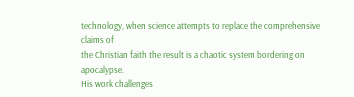technology, when science attempts to replace the comprehensive claims of
the Christian faith the result is a chaotic system bordering on apocalypse.
His work challenges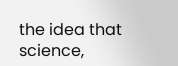the idea that science,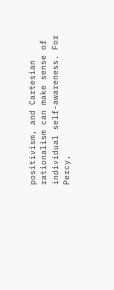positivism, and Cartesian
rationalism can make sense of individual self-awareness. For Percy,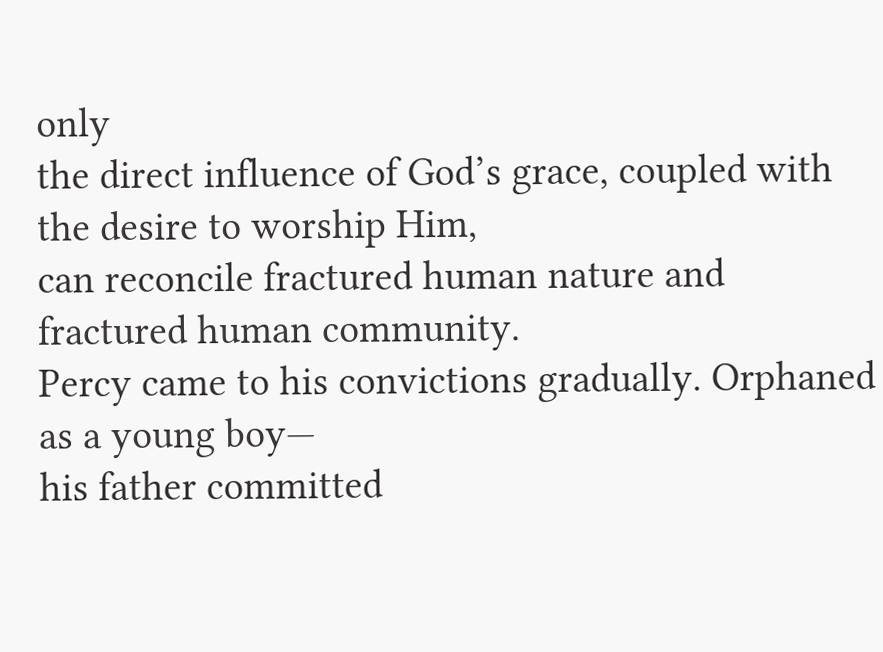only
the direct influence of God’s grace, coupled with the desire to worship Him,
can reconcile fractured human nature and fractured human community.
Percy came to his convictions gradually. Orphaned as a young boy—
his father committed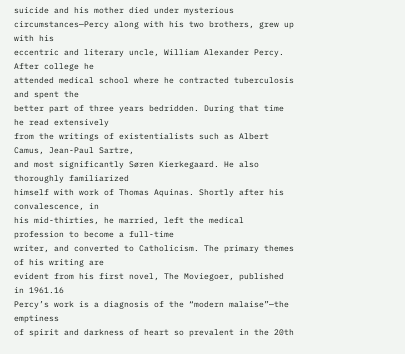suicide and his mother died under mysterious
circumstances—Percy along with his two brothers, grew up with his
eccentric and literary uncle, William Alexander Percy. After college he
attended medical school where he contracted tuberculosis and spent the
better part of three years bedridden. During that time he read extensively
from the writings of existentialists such as Albert Camus, Jean-Paul Sartre,
and most significantly Søren Kierkegaard. He also thoroughly familiarized
himself with work of Thomas Aquinas. Shortly after his convalescence, in
his mid-thirties, he married, left the medical profession to become a full-time
writer, and converted to Catholicism. The primary themes of his writing are
evident from his first novel, The Moviegoer, published in 1961.16
Percy’s work is a diagnosis of the “modern malaise”—the emptiness
of spirit and darkness of heart so prevalent in the 20th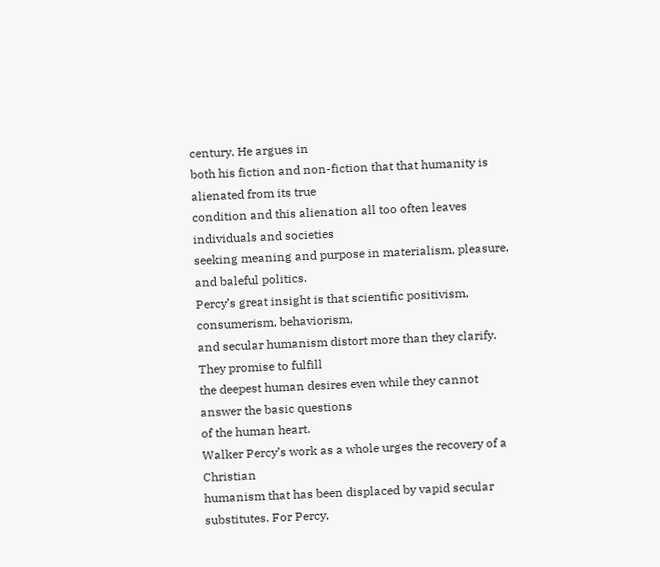century. He argues in
both his fiction and non-fiction that that humanity is alienated from its true
condition and this alienation all too often leaves individuals and societies
seeking meaning and purpose in materialism, pleasure, and baleful politics.
Percy’s great insight is that scientific positivism, consumerism, behaviorism,
and secular humanism distort more than they clarify. They promise to fulfill
the deepest human desires even while they cannot answer the basic questions
of the human heart.
Walker Percy’s work as a whole urges the recovery of a Christian
humanism that has been displaced by vapid secular substitutes. For Percy,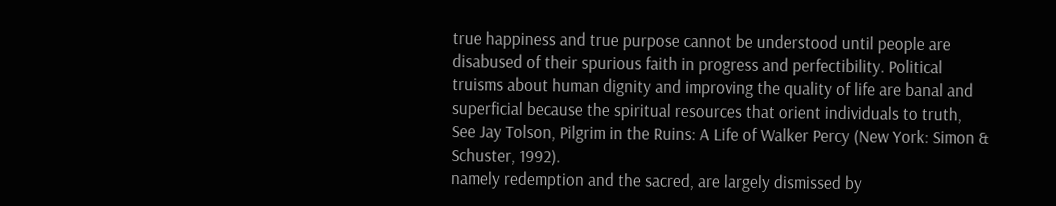true happiness and true purpose cannot be understood until people are
disabused of their spurious faith in progress and perfectibility. Political
truisms about human dignity and improving the quality of life are banal and
superficial because the spiritual resources that orient individuals to truth,
See Jay Tolson, Pilgrim in the Ruins: A Life of Walker Percy (New York: Simon &
Schuster, 1992).
namely redemption and the sacred, are largely dismissed by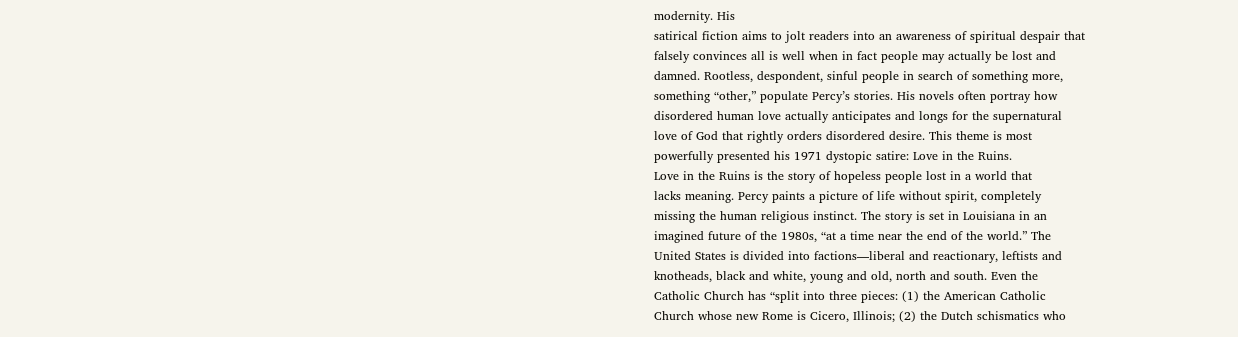modernity. His
satirical fiction aims to jolt readers into an awareness of spiritual despair that
falsely convinces all is well when in fact people may actually be lost and
damned. Rootless, despondent, sinful people in search of something more,
something “other,” populate Percy’s stories. His novels often portray how
disordered human love actually anticipates and longs for the supernatural
love of God that rightly orders disordered desire. This theme is most
powerfully presented his 1971 dystopic satire: Love in the Ruins.
Love in the Ruins is the story of hopeless people lost in a world that
lacks meaning. Percy paints a picture of life without spirit, completely
missing the human religious instinct. The story is set in Louisiana in an
imagined future of the 1980s, “at a time near the end of the world.” The
United States is divided into factions—liberal and reactionary, leftists and
knotheads, black and white, young and old, north and south. Even the
Catholic Church has “split into three pieces: (1) the American Catholic
Church whose new Rome is Cicero, Illinois; (2) the Dutch schismatics who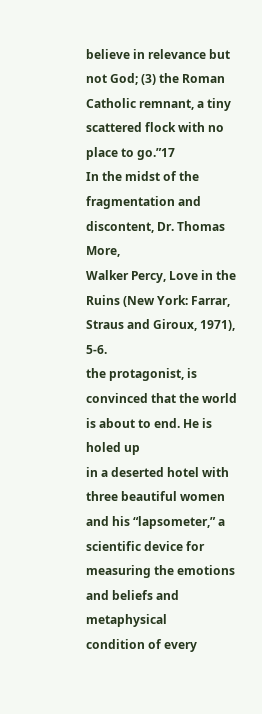believe in relevance but not God; (3) the Roman Catholic remnant, a tiny
scattered flock with no place to go.”17
In the midst of the fragmentation and discontent, Dr. Thomas More,
Walker Percy, Love in the Ruins (New York: Farrar, Straus and Giroux, 1971), 5-6.
the protagonist, is convinced that the world is about to end. He is holed up
in a deserted hotel with three beautiful women and his “lapsometer,” a
scientific device for measuring the emotions and beliefs and metaphysical
condition of every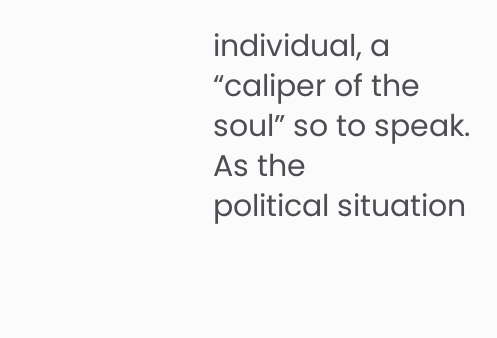individual, a “caliper of the soul” so to speak. As the
political situation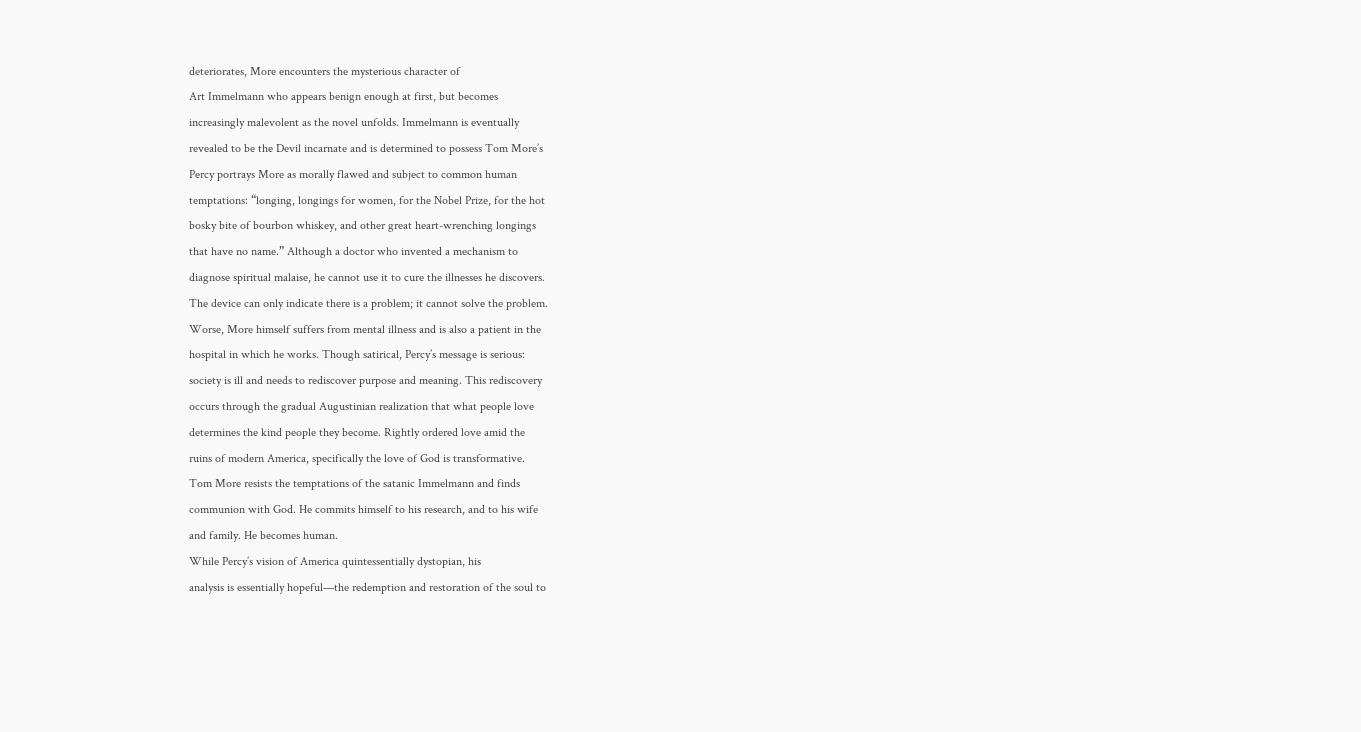deteriorates, More encounters the mysterious character of
Art Immelmann who appears benign enough at first, but becomes
increasingly malevolent as the novel unfolds. Immelmann is eventually
revealed to be the Devil incarnate and is determined to possess Tom More’s
Percy portrays More as morally flawed and subject to common human
temptations: “longing, longings for women, for the Nobel Prize, for the hot
bosky bite of bourbon whiskey, and other great heart-wrenching longings
that have no name.” Although a doctor who invented a mechanism to
diagnose spiritual malaise, he cannot use it to cure the illnesses he discovers.
The device can only indicate there is a problem; it cannot solve the problem.
Worse, More himself suffers from mental illness and is also a patient in the
hospital in which he works. Though satirical, Percy’s message is serious:
society is ill and needs to rediscover purpose and meaning. This rediscovery
occurs through the gradual Augustinian realization that what people love
determines the kind people they become. Rightly ordered love amid the
ruins of modern America, specifically the love of God is transformative.
Tom More resists the temptations of the satanic Immelmann and finds
communion with God. He commits himself to his research, and to his wife
and family. He becomes human.
While Percy’s vision of America quintessentially dystopian, his
analysis is essentially hopeful—the redemption and restoration of the soul to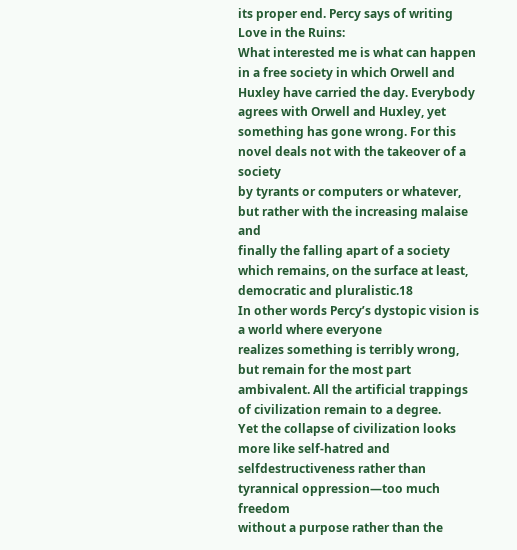its proper end. Percy says of writing Love in the Ruins:
What interested me is what can happen in a free society in which Orwell and
Huxley have carried the day. Everybody agrees with Orwell and Huxley, yet
something has gone wrong. For this novel deals not with the takeover of a society
by tyrants or computers or whatever, but rather with the increasing malaise and
finally the falling apart of a society which remains, on the surface at least,
democratic and pluralistic.18
In other words Percy’s dystopic vision is a world where everyone
realizes something is terribly wrong, but remain for the most part
ambivalent. All the artificial trappings of civilization remain to a degree.
Yet the collapse of civilization looks more like self-hatred and selfdestructiveness rather than tyrannical oppression—too much freedom
without a purpose rather than the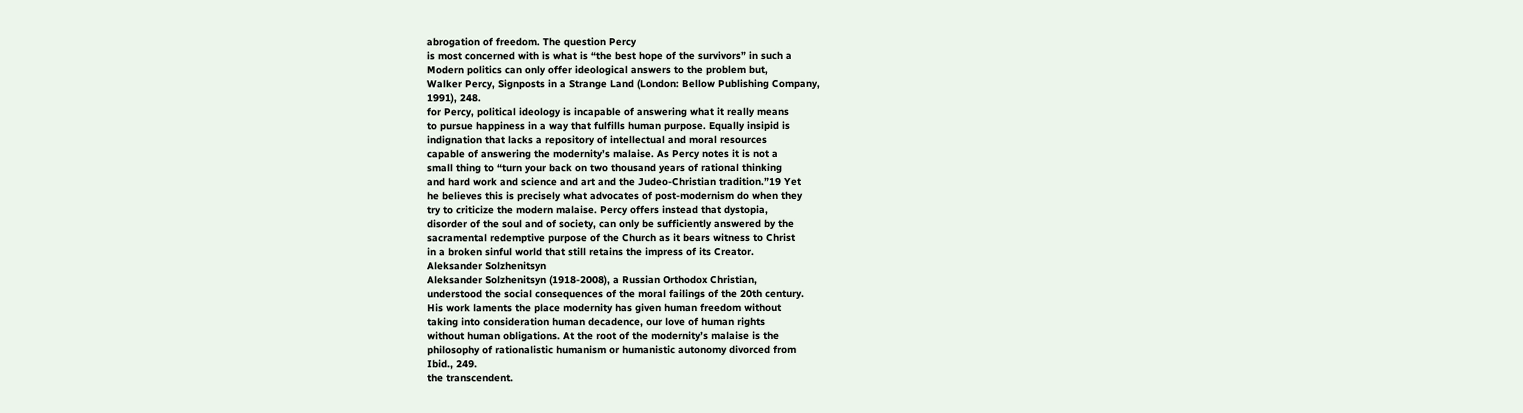abrogation of freedom. The question Percy
is most concerned with is what is “the best hope of the survivors” in such a
Modern politics can only offer ideological answers to the problem but,
Walker Percy, Signposts in a Strange Land (London: Bellow Publishing Company,
1991), 248.
for Percy, political ideology is incapable of answering what it really means
to pursue happiness in a way that fulfills human purpose. Equally insipid is
indignation that lacks a repository of intellectual and moral resources
capable of answering the modernity’s malaise. As Percy notes it is not a
small thing to “turn your back on two thousand years of rational thinking
and hard work and science and art and the Judeo-Christian tradition.”19 Yet
he believes this is precisely what advocates of post-modernism do when they
try to criticize the modern malaise. Percy offers instead that dystopia,
disorder of the soul and of society, can only be sufficiently answered by the
sacramental redemptive purpose of the Church as it bears witness to Christ
in a broken sinful world that still retains the impress of its Creator.
Aleksander Solzhenitsyn
Aleksander Solzhenitsyn (1918-2008), a Russian Orthodox Christian,
understood the social consequences of the moral failings of the 20th century.
His work laments the place modernity has given human freedom without
taking into consideration human decadence, our love of human rights
without human obligations. At the root of the modernity’s malaise is the
philosophy of rationalistic humanism or humanistic autonomy divorced from
Ibid., 249.
the transcendent.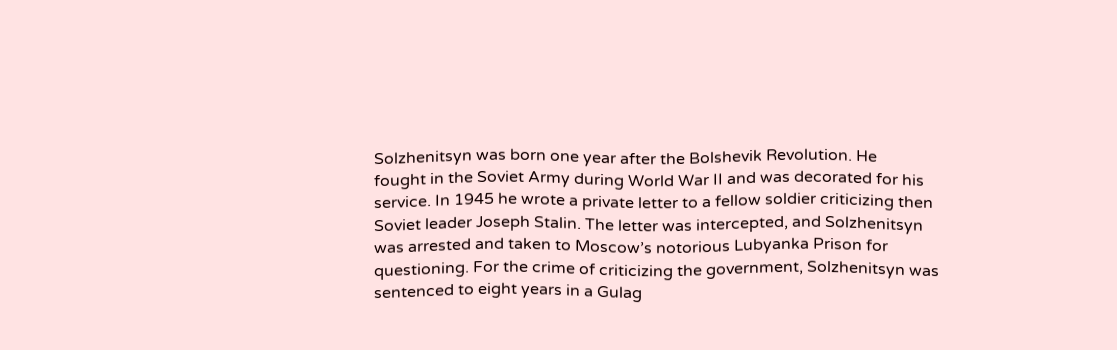Solzhenitsyn was born one year after the Bolshevik Revolution. He
fought in the Soviet Army during World War II and was decorated for his
service. In 1945 he wrote a private letter to a fellow soldier criticizing then
Soviet leader Joseph Stalin. The letter was intercepted, and Solzhenitsyn
was arrested and taken to Moscow’s notorious Lubyanka Prison for
questioning. For the crime of criticizing the government, Solzhenitsyn was
sentenced to eight years in a Gulag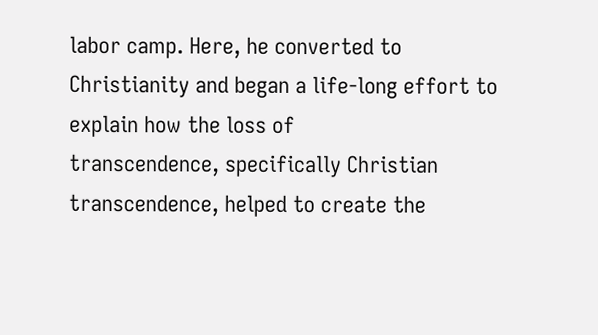labor camp. Here, he converted to
Christianity and began a life-long effort to explain how the loss of
transcendence, specifically Christian transcendence, helped to create the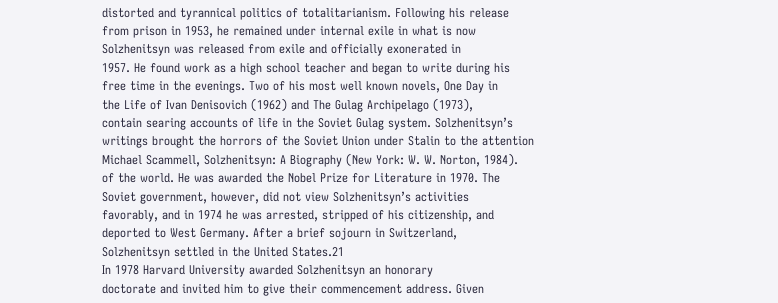distorted and tyrannical politics of totalitarianism. Following his release
from prison in 1953, he remained under internal exile in what is now
Solzhenitsyn was released from exile and officially exonerated in
1957. He found work as a high school teacher and began to write during his
free time in the evenings. Two of his most well known novels, One Day in
the Life of Ivan Denisovich (1962) and The Gulag Archipelago (1973),
contain searing accounts of life in the Soviet Gulag system. Solzhenitsyn’s
writings brought the horrors of the Soviet Union under Stalin to the attention
Michael Scammell, Solzhenitsyn: A Biography (New York: W. W. Norton, 1984).
of the world. He was awarded the Nobel Prize for Literature in 1970. The
Soviet government, however, did not view Solzhenitsyn’s activities
favorably, and in 1974 he was arrested, stripped of his citizenship, and
deported to West Germany. After a brief sojourn in Switzerland,
Solzhenitsyn settled in the United States.21
In 1978 Harvard University awarded Solzhenitsyn an honorary
doctorate and invited him to give their commencement address. Given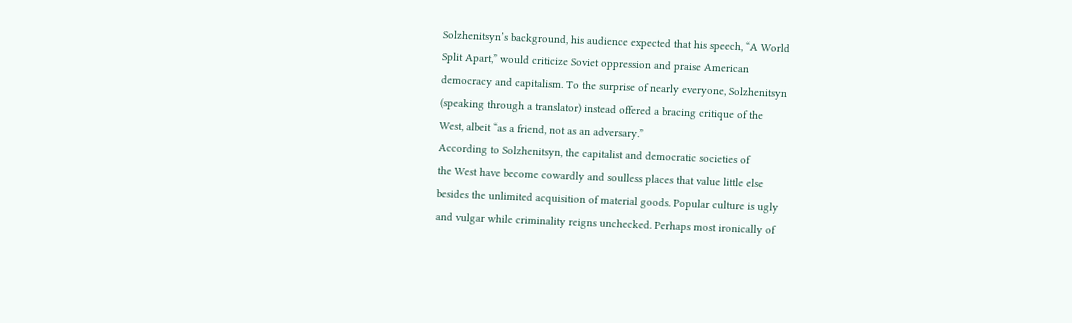Solzhenitsyn’s background, his audience expected that his speech, “A World
Split Apart,” would criticize Soviet oppression and praise American
democracy and capitalism. To the surprise of nearly everyone, Solzhenitsyn
(speaking through a translator) instead offered a bracing critique of the
West, albeit “as a friend, not as an adversary.”
According to Solzhenitsyn, the capitalist and democratic societies of
the West have become cowardly and soulless places that value little else
besides the unlimited acquisition of material goods. Popular culture is ugly
and vulgar while criminality reigns unchecked. Perhaps most ironically of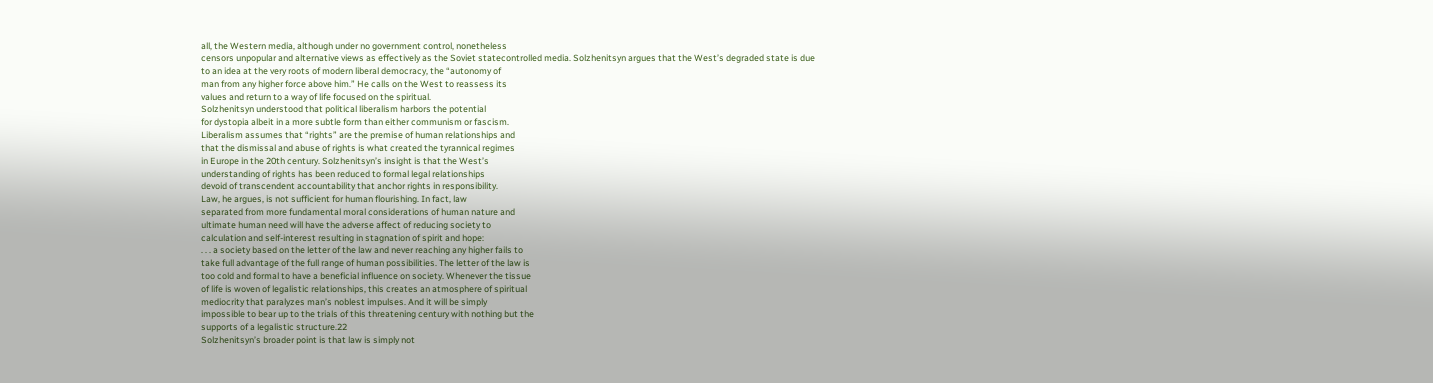all, the Western media, although under no government control, nonetheless
censors unpopular and alternative views as effectively as the Soviet statecontrolled media. Solzhenitsyn argues that the West’s degraded state is due
to an idea at the very roots of modern liberal democracy, the “autonomy of
man from any higher force above him.” He calls on the West to reassess its
values and return to a way of life focused on the spiritual.
Solzhenitsyn understood that political liberalism harbors the potential
for dystopia albeit in a more subtle form than either communism or fascism.
Liberalism assumes that “rights” are the premise of human relationships and
that the dismissal and abuse of rights is what created the tyrannical regimes
in Europe in the 20th century. Solzhenitsyn’s insight is that the West’s
understanding of rights has been reduced to formal legal relationships
devoid of transcendent accountability that anchor rights in responsibility.
Law, he argues, is not sufficient for human flourishing. In fact, law
separated from more fundamental moral considerations of human nature and
ultimate human need will have the adverse affect of reducing society to
calculation and self-interest resulting in stagnation of spirit and hope:
. . . a society based on the letter of the law and never reaching any higher fails to
take full advantage of the full range of human possibilities. The letter of the law is
too cold and formal to have a beneficial influence on society. Whenever the tissue
of life is woven of legalistic relationships, this creates an atmosphere of spiritual
mediocrity that paralyzes man’s noblest impulses. And it will be simply
impossible to bear up to the trials of this threatening century with nothing but the
supports of a legalistic structure.22
Solzhenitsyn’s broader point is that law is simply not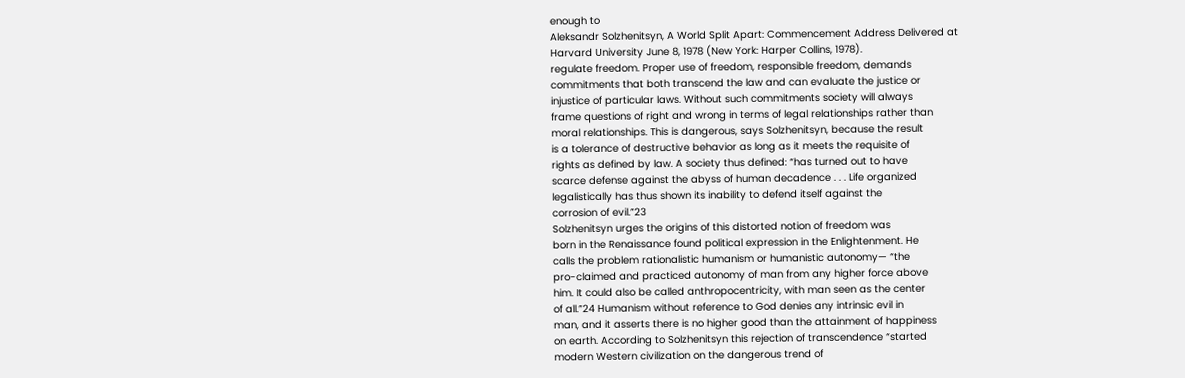enough to
Aleksandr Solzhenitsyn, A World Split Apart: Commencement Address Delivered at
Harvard University June 8, 1978 (New York: Harper Collins, 1978).
regulate freedom. Proper use of freedom, responsible freedom, demands
commitments that both transcend the law and can evaluate the justice or
injustice of particular laws. Without such commitments society will always
frame questions of right and wrong in terms of legal relationships rather than
moral relationships. This is dangerous, says Solzhenitsyn, because the result
is a tolerance of destructive behavior as long as it meets the requisite of
rights as defined by law. A society thus defined: “has turned out to have
scarce defense against the abyss of human decadence . . . Life organized
legalistically has thus shown its inability to defend itself against the
corrosion of evil.”23
Solzhenitsyn urges the origins of this distorted notion of freedom was
born in the Renaissance found political expression in the Enlightenment. He
calls the problem rationalistic humanism or humanistic autonomy— “the
pro-claimed and practiced autonomy of man from any higher force above
him. It could also be called anthropocentricity, with man seen as the center
of all.”24 Humanism without reference to God denies any intrinsic evil in
man, and it asserts there is no higher good than the attainment of happiness
on earth. According to Solzhenitsyn this rejection of transcendence “started
modern Western civilization on the dangerous trend of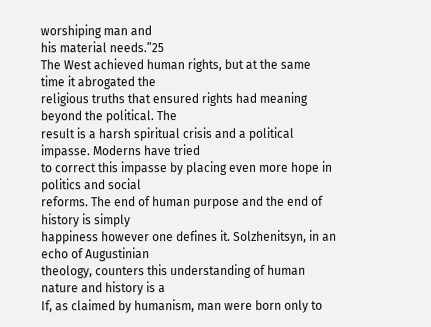worshiping man and
his material needs.”25
The West achieved human rights, but at the same time it abrogated the
religious truths that ensured rights had meaning beyond the political. The
result is a harsh spiritual crisis and a political impasse. Moderns have tried
to correct this impasse by placing even more hope in politics and social
reforms. The end of human purpose and the end of history is simply
happiness however one defines it. Solzhenitsyn, in an echo of Augustinian
theology, counters this understanding of human nature and history is a
If, as claimed by humanism, man were born only to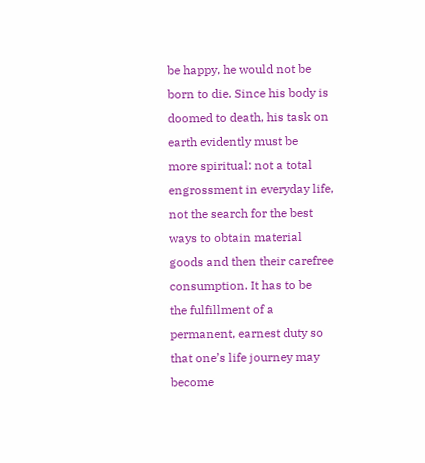be happy, he would not be
born to die. Since his body is doomed to death, his task on earth evidently must be
more spiritual: not a total engrossment in everyday life, not the search for the best
ways to obtain material goods and then their carefree consumption. It has to be
the fulfillment of a permanent, earnest duty so that one’s life journey may become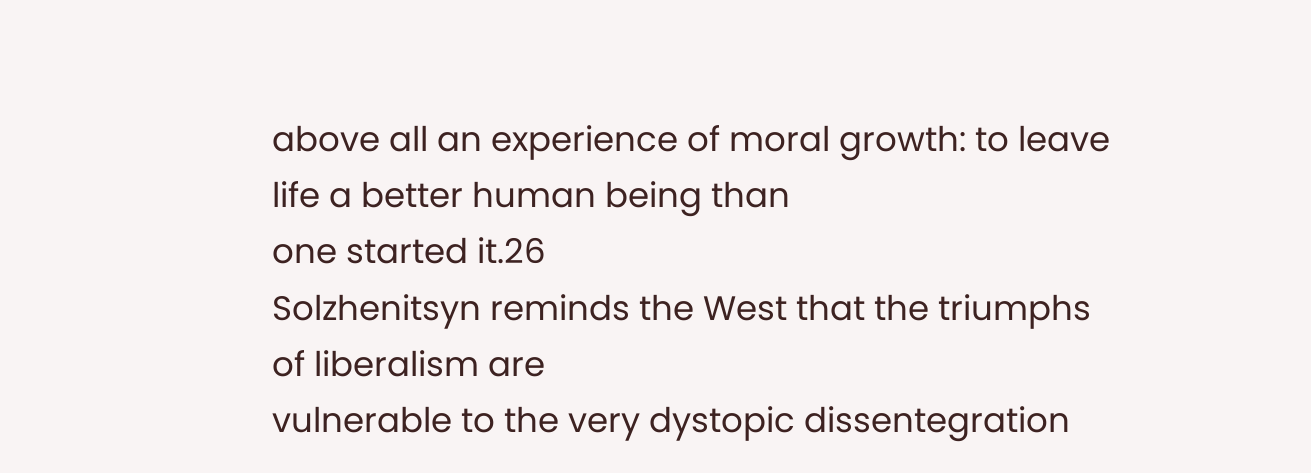above all an experience of moral growth: to leave life a better human being than
one started it.26
Solzhenitsyn reminds the West that the triumphs of liberalism are
vulnerable to the very dystopic dissentegration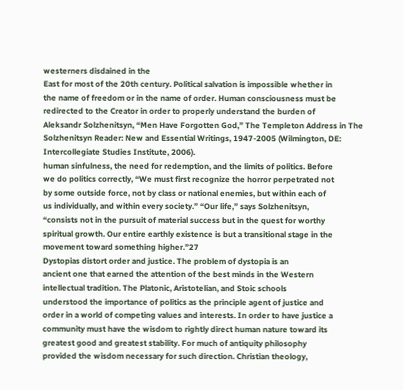westerners disdained in the
East for most of the 20th century. Political salvation is impossible whether in
the name of freedom or in the name of order. Human consciousness must be
redirected to the Creator in order to properly understand the burden of
Aleksandr Solzhenitsyn, “Men Have Forgotten God,” The Templeton Address in The
Solzhenitsyn Reader: New and Essential Writings, 1947-2005 (Wilmington, DE:
Intercollegiate Studies Institute, 2006).
human sinfulness, the need for redemption, and the limits of politics. Before
we do politics correctly, “We must first recognize the horror perpetrated not
by some outside force, not by class or national enemies, but within each of
us individually, and within every society.” “Our life,” says Solzhenitsyn,
“consists not in the pursuit of material success but in the quest for worthy
spiritual growth. Our entire earthly existence is but a transitional stage in the
movement toward something higher.”27
Dystopias distort order and justice. The problem of dystopia is an
ancient one that earned the attention of the best minds in the Western
intellectual tradition. The Platonic, Aristotelian, and Stoic schools
understood the importance of politics as the principle agent of justice and
order in a world of competing values and interests. In order to have justice a
community must have the wisdom to rightly direct human nature toward its
greatest good and greatest stability. For much of antiquity philosophy
provided the wisdom necessary for such direction. Christian theology,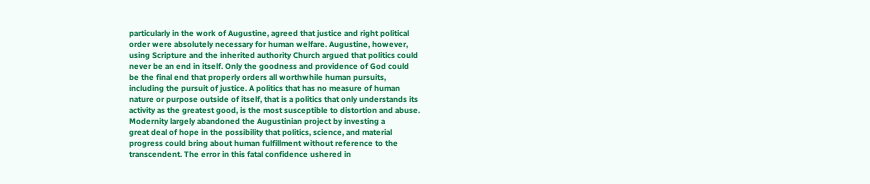particularly in the work of Augustine, agreed that justice and right political
order were absolutely necessary for human welfare. Augustine, however,
using Scripture and the inherited authority Church argued that politics could
never be an end in itself. Only the goodness and providence of God could
be the final end that properly orders all worthwhile human pursuits,
including the pursuit of justice. A politics that has no measure of human
nature or purpose outside of itself, that is a politics that only understands its
activity as the greatest good, is the most susceptible to distortion and abuse.
Modernity largely abandoned the Augustinian project by investing a
great deal of hope in the possibility that politics, science, and material
progress could bring about human fulfillment without reference to the
transcendent. The error in this fatal confidence ushered in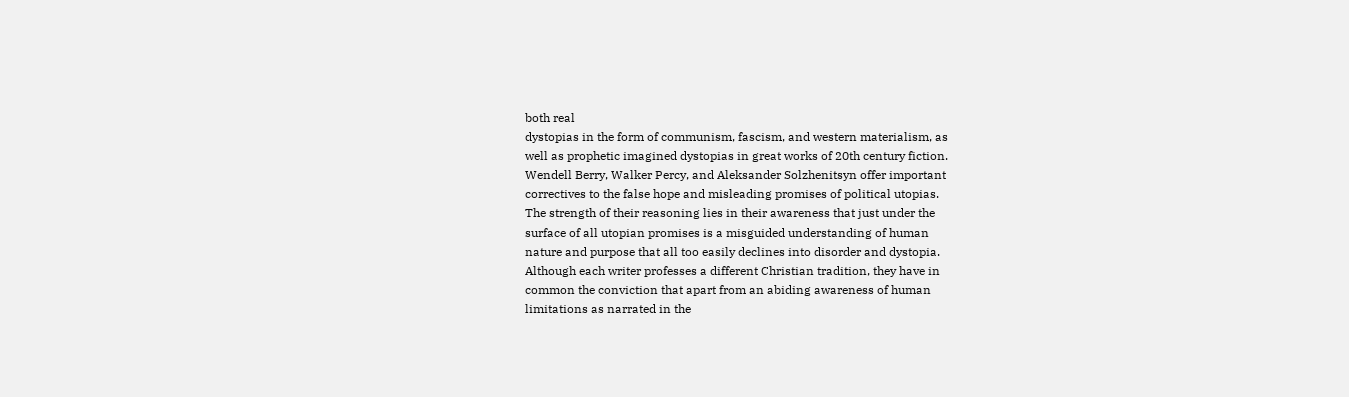both real
dystopias in the form of communism, fascism, and western materialism, as
well as prophetic imagined dystopias in great works of 20th century fiction.
Wendell Berry, Walker Percy, and Aleksander Solzhenitsyn offer important
correctives to the false hope and misleading promises of political utopias.
The strength of their reasoning lies in their awareness that just under the
surface of all utopian promises is a misguided understanding of human
nature and purpose that all too easily declines into disorder and dystopia.
Although each writer professes a different Christian tradition, they have in
common the conviction that apart from an abiding awareness of human
limitations as narrated in the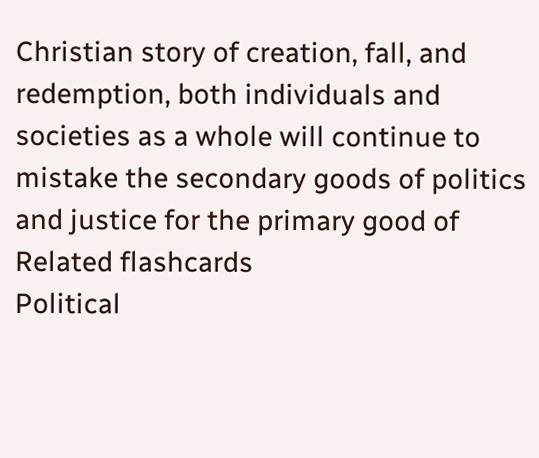Christian story of creation, fall, and
redemption, both individuals and societies as a whole will continue to
mistake the secondary goods of politics and justice for the primary good of
Related flashcards
Political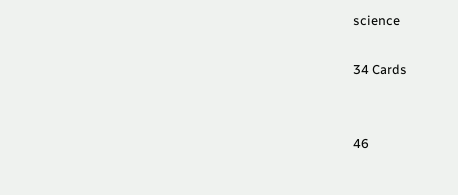science

34 Cards


46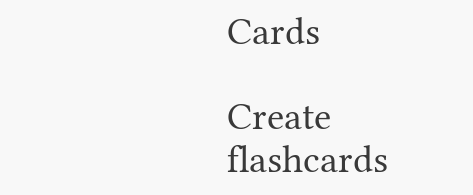Cards

Create flashcards